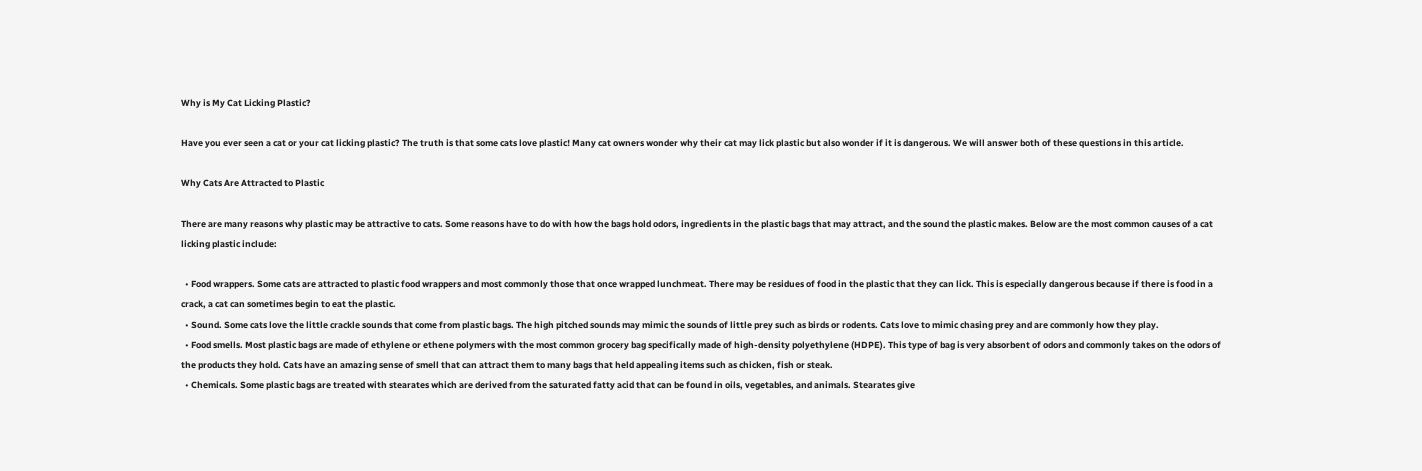Why is My Cat Licking Plastic?

Have you ever seen a cat or your cat licking plastic? The truth is that some cats love plastic! Many cat owners wonder why their cat may lick plastic but also wonder if it is dangerous. We will answer both of these questions in this article.

Why Cats Are Attracted to Plastic

There are many reasons why plastic may be attractive to cats. Some reasons have to do with how the bags hold odors, ingredients in the plastic bags that may attract, and the sound the plastic makes. Below are the most common causes of a cat licking plastic include:

  • Food wrappers. Some cats are attracted to plastic food wrappers and most commonly those that once wrapped lunchmeat. There may be residues of food in the plastic that they can lick. This is especially dangerous because if there is food in a crack, a cat can sometimes begin to eat the plastic.
  • Sound. Some cats love the little crackle sounds that come from plastic bags. The high pitched sounds may mimic the sounds of little prey such as birds or rodents. Cats love to mimic chasing prey and are commonly how they play.
  • Food smells. Most plastic bags are made of ethylene or ethene polymers with the most common grocery bag specifically made of high-density polyethylene (HDPE). This type of bag is very absorbent of odors and commonly takes on the odors of the products they hold. Cats have an amazing sense of smell that can attract them to many bags that held appealing items such as chicken, fish or steak.
  • Chemicals. Some plastic bags are treated with stearates which are derived from the saturated fatty acid that can be found in oils, vegetables, and animals. Stearates give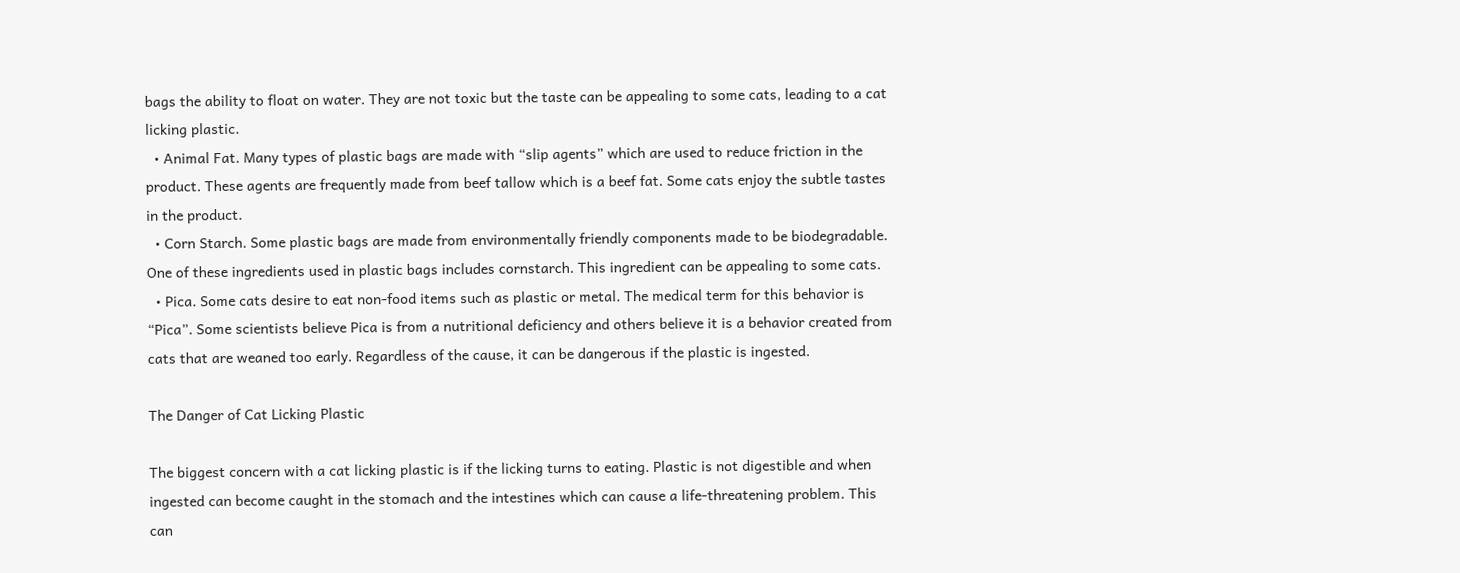bags the ability to float on water. They are not toxic but the taste can be appealing to some cats, leading to a cat licking plastic.
  • Animal Fat. Many types of plastic bags are made with “slip agents” which are used to reduce friction in the product. These agents are frequently made from beef tallow which is a beef fat. Some cats enjoy the subtle tastes in the product.
  • Corn Starch. Some plastic bags are made from environmentally friendly components made to be biodegradable. One of these ingredients used in plastic bags includes cornstarch. This ingredient can be appealing to some cats.
  • Pica. Some cats desire to eat non-food items such as plastic or metal. The medical term for this behavior is “Pica”. Some scientists believe Pica is from a nutritional deficiency and others believe it is a behavior created from cats that are weaned too early. Regardless of the cause, it can be dangerous if the plastic is ingested.

The Danger of Cat Licking Plastic

The biggest concern with a cat licking plastic is if the licking turns to eating. Plastic is not digestible and when ingested can become caught in the stomach and the intestines which can cause a life-threatening problem. This can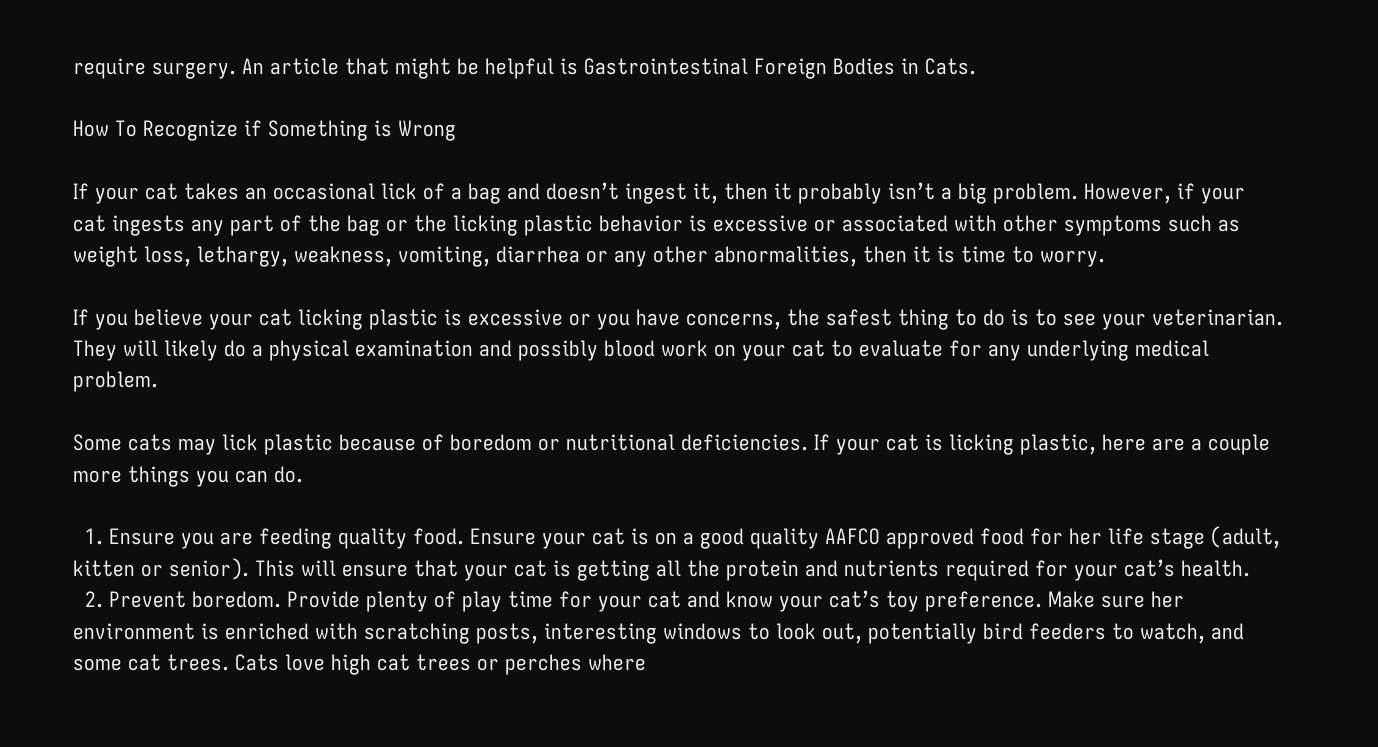require surgery. An article that might be helpful is Gastrointestinal Foreign Bodies in Cats.

How To Recognize if Something is Wrong

If your cat takes an occasional lick of a bag and doesn’t ingest it, then it probably isn’t a big problem. However, if your cat ingests any part of the bag or the licking plastic behavior is excessive or associated with other symptoms such as weight loss, lethargy, weakness, vomiting, diarrhea or any other abnormalities, then it is time to worry.

If you believe your cat licking plastic is excessive or you have concerns, the safest thing to do is to see your veterinarian. They will likely do a physical examination and possibly blood work on your cat to evaluate for any underlying medical problem.

Some cats may lick plastic because of boredom or nutritional deficiencies. If your cat is licking plastic, here are a couple more things you can do.

  1. Ensure you are feeding quality food. Ensure your cat is on a good quality AAFCO approved food for her life stage (adult, kitten or senior). This will ensure that your cat is getting all the protein and nutrients required for your cat’s health.
  2. Prevent boredom. Provide plenty of play time for your cat and know your cat’s toy preference. Make sure her environment is enriched with scratching posts, interesting windows to look out, potentially bird feeders to watch, and some cat trees. Cats love high cat trees or perches where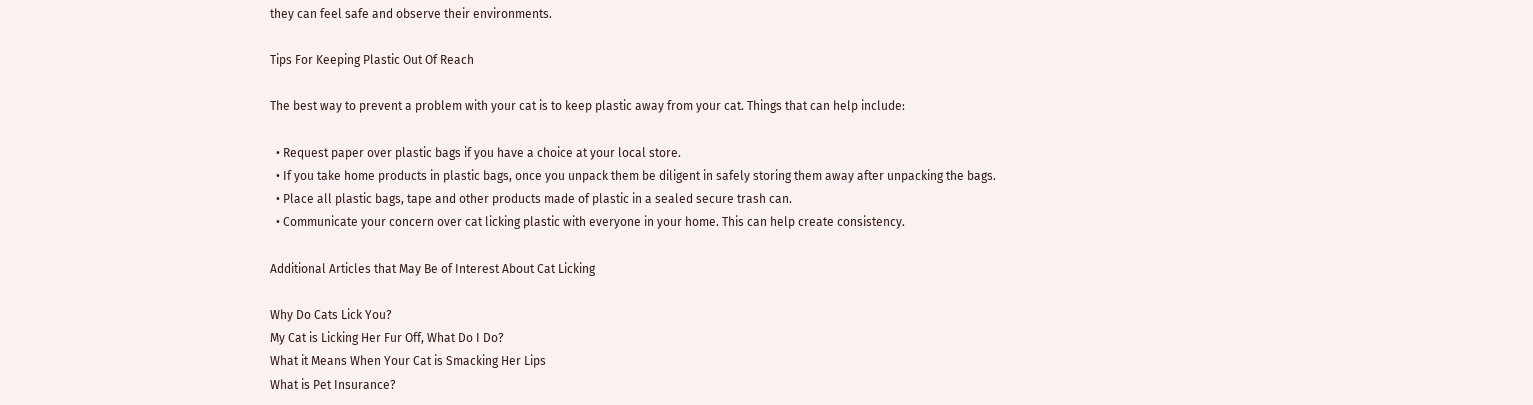they can feel safe and observe their environments.

Tips For Keeping Plastic Out Of Reach

The best way to prevent a problem with your cat is to keep plastic away from your cat. Things that can help include:

  • Request paper over plastic bags if you have a choice at your local store.
  • If you take home products in plastic bags, once you unpack them be diligent in safely storing them away after unpacking the bags.
  • Place all plastic bags, tape and other products made of plastic in a sealed secure trash can.
  • Communicate your concern over cat licking plastic with everyone in your home. This can help create consistency.

Additional Articles that May Be of Interest About Cat Licking

Why Do Cats Lick You?
My Cat is Licking Her Fur Off, What Do I Do?
What it Means When Your Cat is Smacking Her Lips
What is Pet Insurance?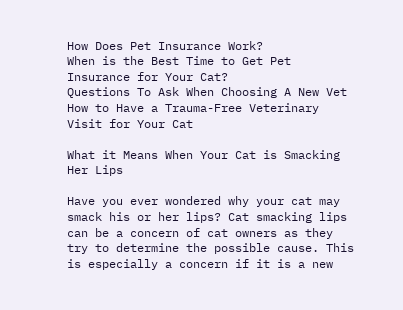How Does Pet Insurance Work?
When is the Best Time to Get Pet Insurance for Your Cat?
Questions To Ask When Choosing A New Vet
How to Have a Trauma-Free Veterinary Visit for Your Cat

What it Means When Your Cat is Smacking Her Lips

Have you ever wondered why your cat may smack his or her lips? Cat smacking lips can be a concern of cat owners as they try to determine the possible cause. This is especially a concern if it is a new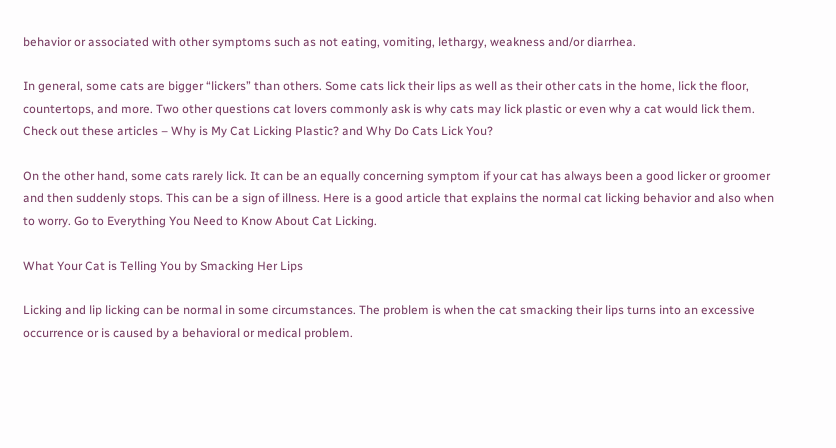behavior or associated with other symptoms such as not eating, vomiting, lethargy, weakness and/or diarrhea.

In general, some cats are bigger “lickers” than others. Some cats lick their lips as well as their other cats in the home, lick the floor, countertops, and more. Two other questions cat lovers commonly ask is why cats may lick plastic or even why a cat would lick them. Check out these articles – Why is My Cat Licking Plastic? and Why Do Cats Lick You?

On the other hand, some cats rarely lick. It can be an equally concerning symptom if your cat has always been a good licker or groomer and then suddenly stops. This can be a sign of illness. Here is a good article that explains the normal cat licking behavior and also when to worry. Go to Everything You Need to Know About Cat Licking.

What Your Cat is Telling You by Smacking Her Lips

Licking and lip licking can be normal in some circumstances. The problem is when the cat smacking their lips turns into an excessive occurrence or is caused by a behavioral or medical problem.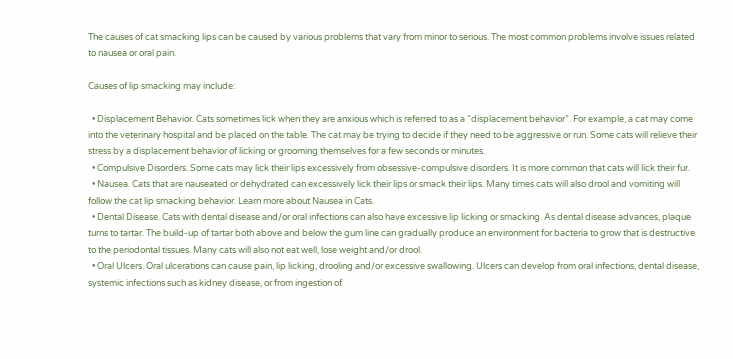The causes of cat smacking lips can be caused by various problems that vary from minor to serious. The most common problems involve issues related to nausea or oral pain.

Causes of lip smacking may include:

  • Displacement Behavior. Cats sometimes lick when they are anxious which is referred to as a “displacement behavior”. For example, a cat may come into the veterinary hospital and be placed on the table. The cat may be trying to decide if they need to be aggressive or run. Some cats will relieve their stress by a displacement behavior of licking or grooming themselves for a few seconds or minutes.
  • Compulsive Disorders. Some cats may lick their lips excessively from obsessive-compulsive disorders. It is more common that cats will lick their fur.
  • Nausea. Cats that are nauseated or dehydrated can excessively lick their lips or smack their lips. Many times cats will also drool and vomiting will follow the cat lip smacking behavior. Learn more about Nausea in Cats.
  • Dental Disease. Cats with dental disease and/or oral infections can also have excessive lip licking or smacking. As dental disease advances, plaque turns to tartar. The build-up of tartar both above and below the gum line can gradually produce an environment for bacteria to grow that is destructive to the periodontal tissues. Many cats will also not eat well, lose weight and/or drool.
  • Oral Ulcers. Oral ulcerations can cause pain, lip licking, drooling and/or excessive swallowing. Ulcers can develop from oral infections, dental disease, systemic infections such as kidney disease, or from ingestion of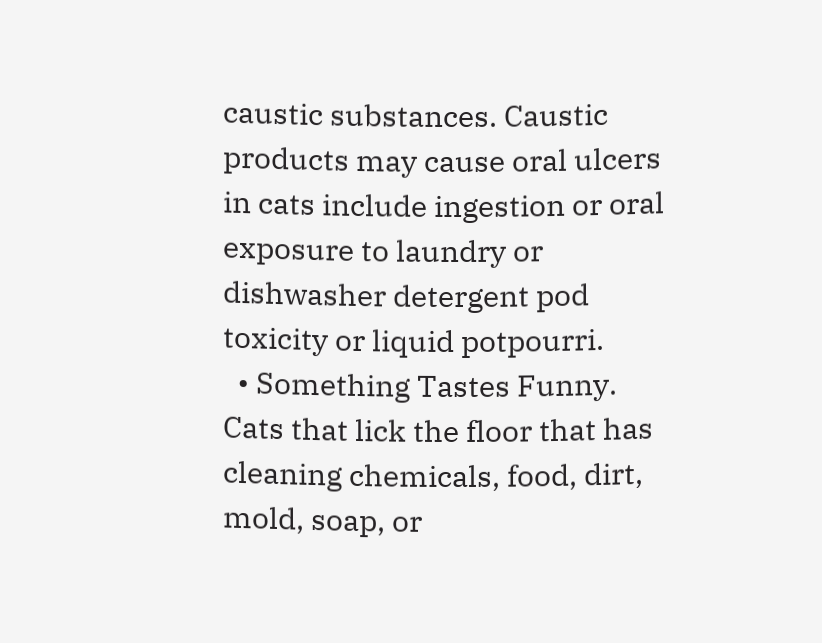caustic substances. Caustic products may cause oral ulcers in cats include ingestion or oral exposure to laundry or dishwasher detergent pod toxicity or liquid potpourri.
  • Something Tastes Funny. Cats that lick the floor that has cleaning chemicals, food, dirt, mold, soap, or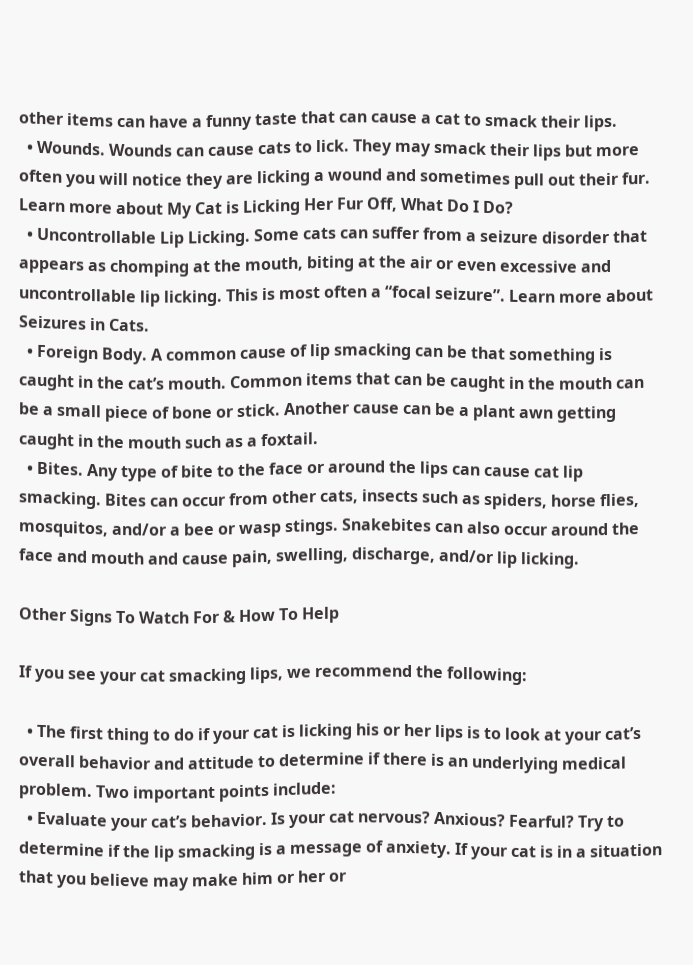other items can have a funny taste that can cause a cat to smack their lips.
  • Wounds. Wounds can cause cats to lick. They may smack their lips but more often you will notice they are licking a wound and sometimes pull out their fur. Learn more about My Cat is Licking Her Fur Off, What Do I Do?
  • Uncontrollable Lip Licking. Some cats can suffer from a seizure disorder that appears as chomping at the mouth, biting at the air or even excessive and uncontrollable lip licking. This is most often a “focal seizure”. Learn more about Seizures in Cats.
  • Foreign Body. A common cause of lip smacking can be that something is caught in the cat’s mouth. Common items that can be caught in the mouth can be a small piece of bone or stick. Another cause can be a plant awn getting caught in the mouth such as a foxtail.
  • Bites. Any type of bite to the face or around the lips can cause cat lip smacking. Bites can occur from other cats, insects such as spiders, horse flies, mosquitos, and/or a bee or wasp stings. Snakebites can also occur around the face and mouth and cause pain, swelling, discharge, and/or lip licking.

Other Signs To Watch For & How To Help

If you see your cat smacking lips, we recommend the following:

  • The first thing to do if your cat is licking his or her lips is to look at your cat’s overall behavior and attitude to determine if there is an underlying medical problem. Two important points include:
  • Evaluate your cat’s behavior. Is your cat nervous? Anxious? Fearful? Try to determine if the lip smacking is a message of anxiety. If your cat is in a situation that you believe may make him or her or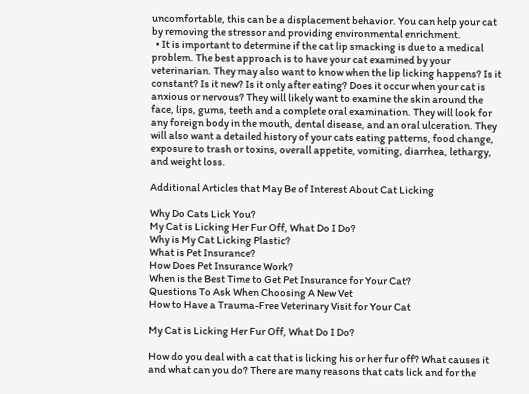uncomfortable, this can be a displacement behavior. You can help your cat by removing the stressor and providing environmental enrichment.
  • It is important to determine if the cat lip smacking is due to a medical problem. The best approach is to have your cat examined by your veterinarian. They may also want to know when the lip licking happens? Is it constant? Is it new? Is it only after eating? Does it occur when your cat is anxious or nervous? They will likely want to examine the skin around the face, lips, gums, teeth and a complete oral examination. They will look for any foreign body in the mouth, dental disease, and an oral ulceration. They will also want a detailed history of your cats eating patterns, food change, exposure to trash or toxins, overall appetite, vomiting, diarrhea, lethargy, and weight loss.

Additional Articles that May Be of Interest About Cat Licking

Why Do Cats Lick You?
My Cat is Licking Her Fur Off, What Do I Do?
Why is My Cat Licking Plastic?
What is Pet Insurance?
How Does Pet Insurance Work?
When is the Best Time to Get Pet Insurance for Your Cat?
Questions To Ask When Choosing A New Vet
How to Have a Trauma-Free Veterinary Visit for Your Cat

My Cat is Licking Her Fur Off, What Do I Do?

How do you deal with a cat that is licking his or her fur off? What causes it and what can you do? There are many reasons that cats lick and for the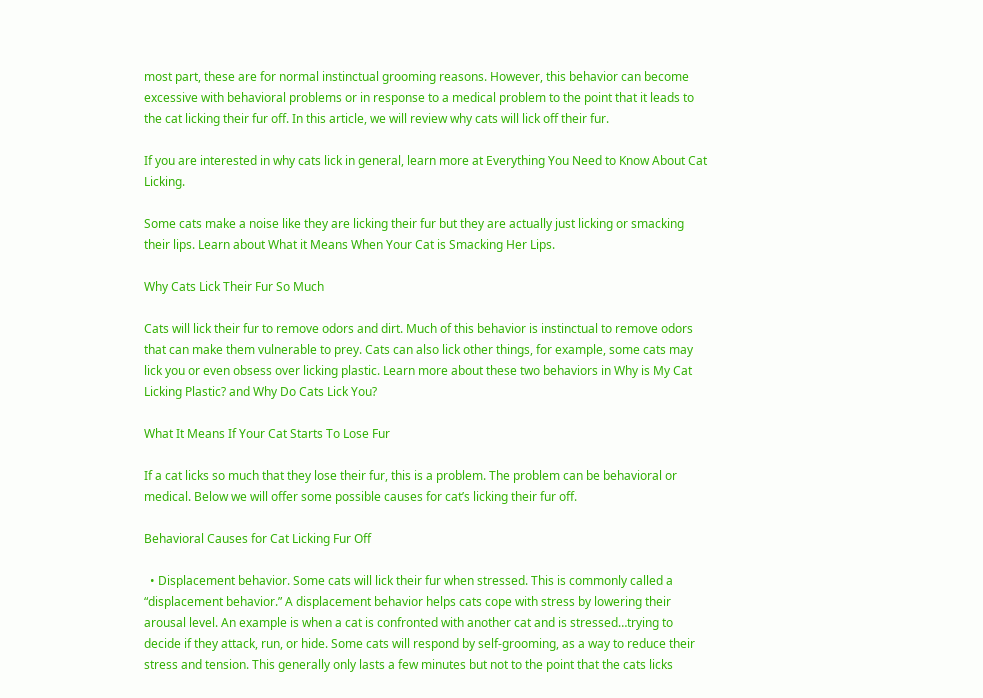most part, these are for normal instinctual grooming reasons. However, this behavior can become excessive with behavioral problems or in response to a medical problem to the point that it leads to the cat licking their fur off. In this article, we will review why cats will lick off their fur.

If you are interested in why cats lick in general, learn more at Everything You Need to Know About Cat Licking.

Some cats make a noise like they are licking their fur but they are actually just licking or smacking their lips. Learn about What it Means When Your Cat is Smacking Her Lips.

Why Cats Lick Their Fur So Much

Cats will lick their fur to remove odors and dirt. Much of this behavior is instinctual to remove odors that can make them vulnerable to prey. Cats can also lick other things, for example, some cats may lick you or even obsess over licking plastic. Learn more about these two behaviors in Why is My Cat Licking Plastic? and Why Do Cats Lick You?

What It Means If Your Cat Starts To Lose Fur

If a cat licks so much that they lose their fur, this is a problem. The problem can be behavioral or medical. Below we will offer some possible causes for cat’s licking their fur off.

Behavioral Causes for Cat Licking Fur Off

  • Displacement behavior. Some cats will lick their fur when stressed. This is commonly called a “displacement behavior.” A displacement behavior helps cats cope with stress by lowering their arousal level. An example is when a cat is confronted with another cat and is stressed…trying to decide if they attack, run, or hide. Some cats will respond by self-grooming, as a way to reduce their stress and tension. This generally only lasts a few minutes but not to the point that the cats licks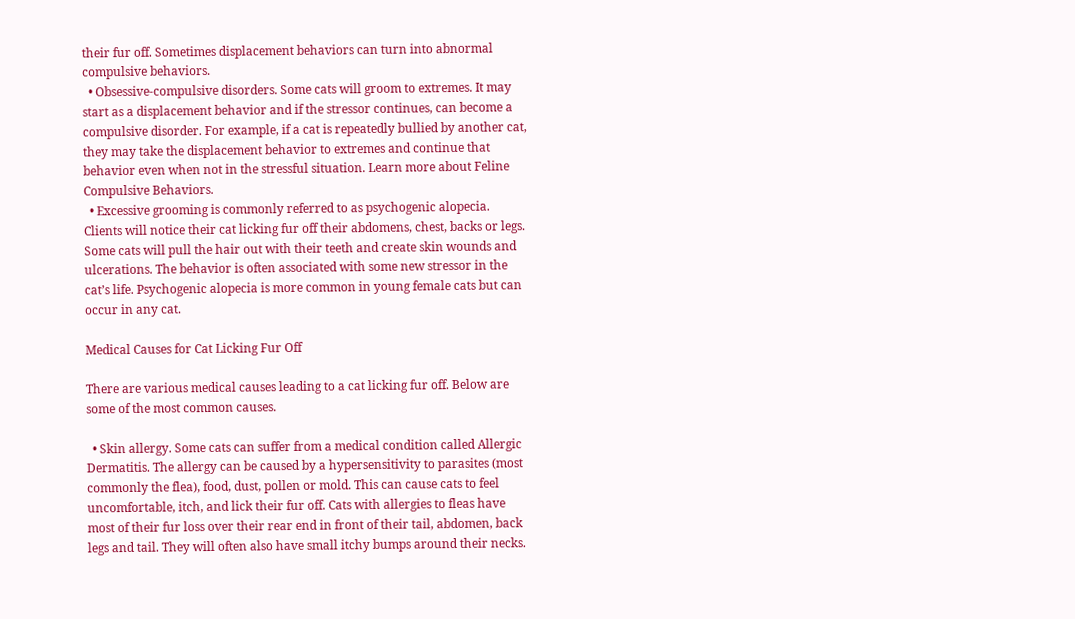their fur off. Sometimes displacement behaviors can turn into abnormal compulsive behaviors.
  • Obsessive-compulsive disorders. Some cats will groom to extremes. It may start as a displacement behavior and if the stressor continues, can become a compulsive disorder. For example, if a cat is repeatedly bullied by another cat, they may take the displacement behavior to extremes and continue that behavior even when not in the stressful situation. Learn more about Feline Compulsive Behaviors.
  • Excessive grooming is commonly referred to as psychogenic alopecia. Clients will notice their cat licking fur off their abdomens, chest, backs or legs. Some cats will pull the hair out with their teeth and create skin wounds and ulcerations. The behavior is often associated with some new stressor in the cat’s life. Psychogenic alopecia is more common in young female cats but can occur in any cat.

Medical Causes for Cat Licking Fur Off

There are various medical causes leading to a cat licking fur off. Below are some of the most common causes.

  • Skin allergy. Some cats can suffer from a medical condition called Allergic Dermatitis. The allergy can be caused by a hypersensitivity to parasites (most commonly the flea), food, dust, pollen or mold. This can cause cats to feel uncomfortable, itch, and lick their fur off. Cats with allergies to fleas have most of their fur loss over their rear end in front of their tail, abdomen, back legs and tail. They will often also have small itchy bumps around their necks.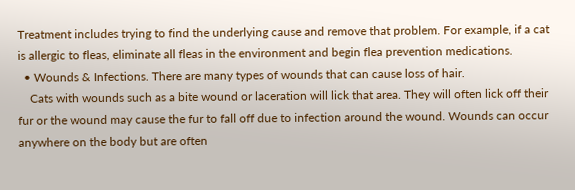Treatment includes trying to find the underlying cause and remove that problem. For example, if a cat is allergic to fleas, eliminate all fleas in the environment and begin flea prevention medications.
  • Wounds & Infections. There are many types of wounds that can cause loss of hair.
    Cats with wounds such as a bite wound or laceration will lick that area. They will often lick off their fur or the wound may cause the fur to fall off due to infection around the wound. Wounds can occur anywhere on the body but are often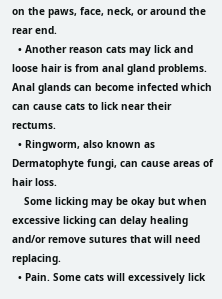on the paws, face, neck, or around the rear end.
  • Another reason cats may lick and loose hair is from anal gland problems. Anal glands can become infected which can cause cats to lick near their rectums.
  • Ringworm, also known as Dermatophyte fungi, can cause areas of hair loss.
    Some licking may be okay but when excessive licking can delay healing and/or remove sutures that will need replacing.
  • Pain. Some cats will excessively lick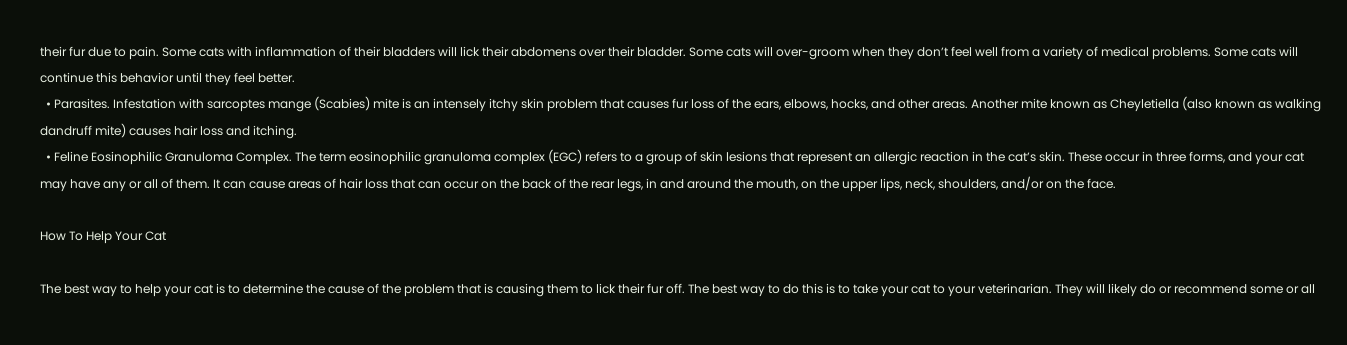their fur due to pain. Some cats with inflammation of their bladders will lick their abdomens over their bladder. Some cats will over-groom when they don’t feel well from a variety of medical problems. Some cats will continue this behavior until they feel better.
  • Parasites. Infestation with sarcoptes mange (Scabies) mite is an intensely itchy skin problem that causes fur loss of the ears, elbows, hocks, and other areas. Another mite known as Cheyletiella (also known as walking dandruff mite) causes hair loss and itching.
  • Feline Eosinophilic Granuloma Complex. The term eosinophilic granuloma complex (EGC) refers to a group of skin lesions that represent an allergic reaction in the cat’s skin. These occur in three forms, and your cat may have any or all of them. It can cause areas of hair loss that can occur on the back of the rear legs, in and around the mouth, on the upper lips, neck, shoulders, and/or on the face.

How To Help Your Cat

The best way to help your cat is to determine the cause of the problem that is causing them to lick their fur off. The best way to do this is to take your cat to your veterinarian. They will likely do or recommend some or all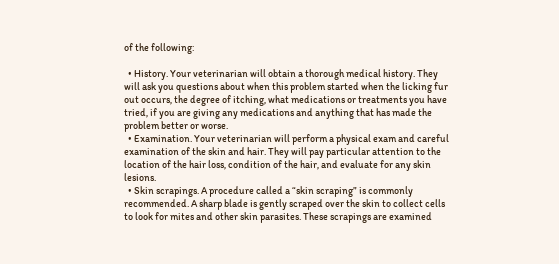of the following:

  • History. Your veterinarian will obtain a thorough medical history. They will ask you questions about when this problem started when the licking fur out occurs, the degree of itching, what medications or treatments you have tried, if you are giving any medications and anything that has made the problem better or worse.
  • Examination. Your veterinarian will perform a physical exam and careful examination of the skin and hair. They will pay particular attention to the location of the hair loss, condition of the hair, and evaluate for any skin lesions.
  • Skin scrapings. A procedure called a “skin scraping” is commonly recommended. A sharp blade is gently scraped over the skin to collect cells to look for mites and other skin parasites. These scrapings are examined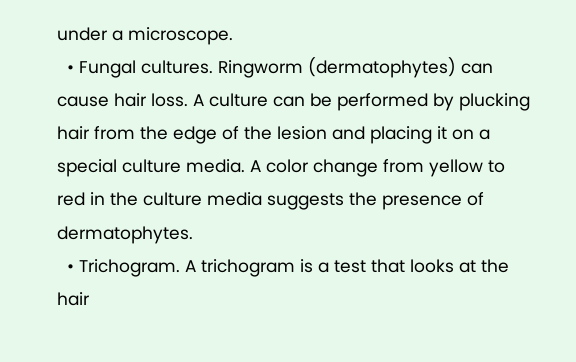under a microscope.
  • Fungal cultures. Ringworm (dermatophytes) can cause hair loss. A culture can be performed by plucking hair from the edge of the lesion and placing it on a special culture media. A color change from yellow to red in the culture media suggests the presence of dermatophytes.
  • Trichogram. A trichogram is a test that looks at the hair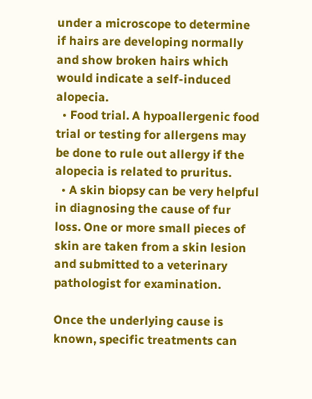under a microscope to determine if hairs are developing normally and show broken hairs which would indicate a self-induced alopecia.
  • Food trial. A hypoallergenic food trial or testing for allergens may be done to rule out allergy if the alopecia is related to pruritus.
  • A skin biopsy can be very helpful in diagnosing the cause of fur loss. One or more small pieces of skin are taken from a skin lesion and submitted to a veterinary pathologist for examination.

Once the underlying cause is known, specific treatments can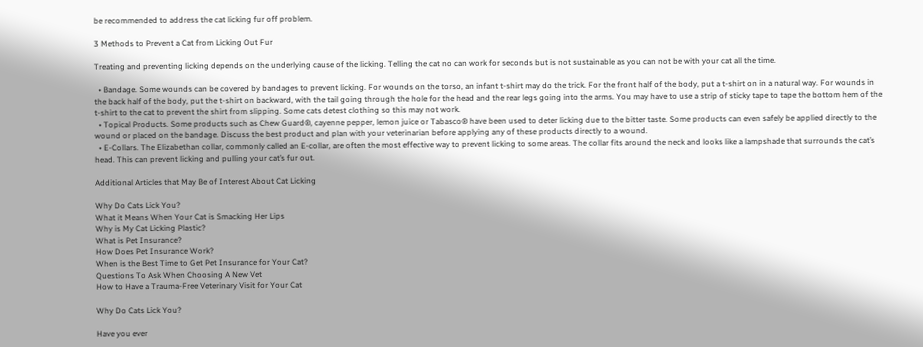be recommended to address the cat licking fur off problem.

3 Methods to Prevent a Cat from Licking Out Fur

Treating and preventing licking depends on the underlying cause of the licking. Telling the cat no can work for seconds but is not sustainable as you can not be with your cat all the time.

  • Bandage. Some wounds can be covered by bandages to prevent licking. For wounds on the torso, an infant t-shirt may do the trick. For the front half of the body, put a t-shirt on in a natural way. For wounds in the back half of the body, put the t-shirt on backward, with the tail going through the hole for the head and the rear legs going into the arms. You may have to use a strip of sticky tape to tape the bottom hem of the t-shirt to the cat to prevent the shirt from slipping. Some cats detest clothing so this may not work.
  • Topical Products. Some products such as Chew Guard®, cayenne pepper, lemon juice or Tabasco® have been used to deter licking due to the bitter taste. Some products can even safely be applied directly to the wound or placed on the bandage. Discuss the best product and plan with your veterinarian before applying any of these products directly to a wound.
  • E-Collars. The Elizabethan collar, commonly called an E-collar, are often the most effective way to prevent licking to some areas. The collar fits around the neck and looks like a lampshade that surrounds the cat’s head. This can prevent licking and pulling your cat’s fur out.

Additional Articles that May Be of Interest About Cat Licking

Why Do Cats Lick You?
What it Means When Your Cat is Smacking Her Lips
Why is My Cat Licking Plastic?
What is Pet Insurance?
How Does Pet Insurance Work?
When is the Best Time to Get Pet Insurance for Your Cat?
Questions To Ask When Choosing A New Vet
How to Have a Trauma-Free Veterinary Visit for Your Cat

Why Do Cats Lick You?

Have you ever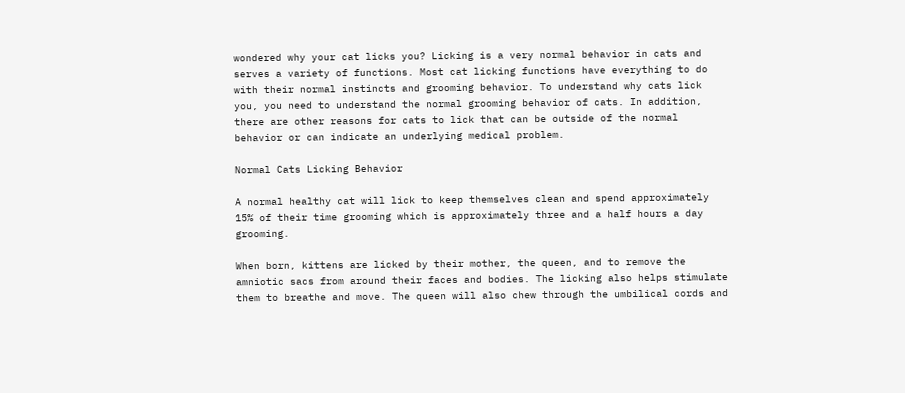wondered why your cat licks you? Licking is a very normal behavior in cats and serves a variety of functions. Most cat licking functions have everything to do with their normal instincts and grooming behavior. To understand why cats lick you, you need to understand the normal grooming behavior of cats. In addition, there are other reasons for cats to lick that can be outside of the normal behavior or can indicate an underlying medical problem.

Normal Cats Licking Behavior

A normal healthy cat will lick to keep themselves clean and spend approximately 15% of their time grooming which is approximately three and a half hours a day grooming.

When born, kittens are licked by their mother, the queen, and to remove the amniotic sacs from around their faces and bodies. The licking also helps stimulate them to breathe and move. The queen will also chew through the umbilical cords and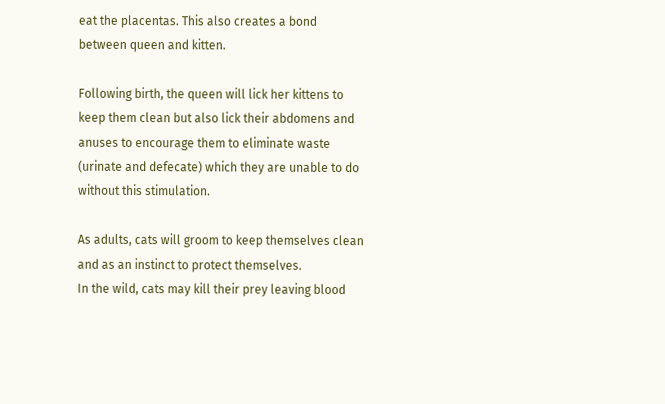eat the placentas. This also creates a bond between queen and kitten.

Following birth, the queen will lick her kittens to keep them clean but also lick their abdomens and anuses to encourage them to eliminate waste (urinate and defecate) which they are unable to do without this stimulation.

As adults, cats will groom to keep themselves clean and as an instinct to protect themselves.
In the wild, cats may kill their prey leaving blood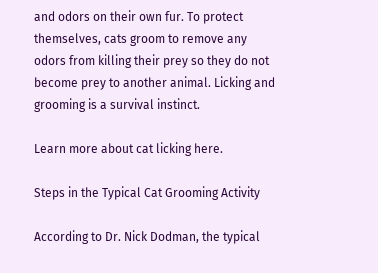and odors on their own fur. To protect themselves, cats groom to remove any odors from killing their prey so they do not become prey to another animal. Licking and grooming is a survival instinct.

Learn more about cat licking here.

Steps in the Typical Cat Grooming Activity

According to Dr. Nick Dodman, the typical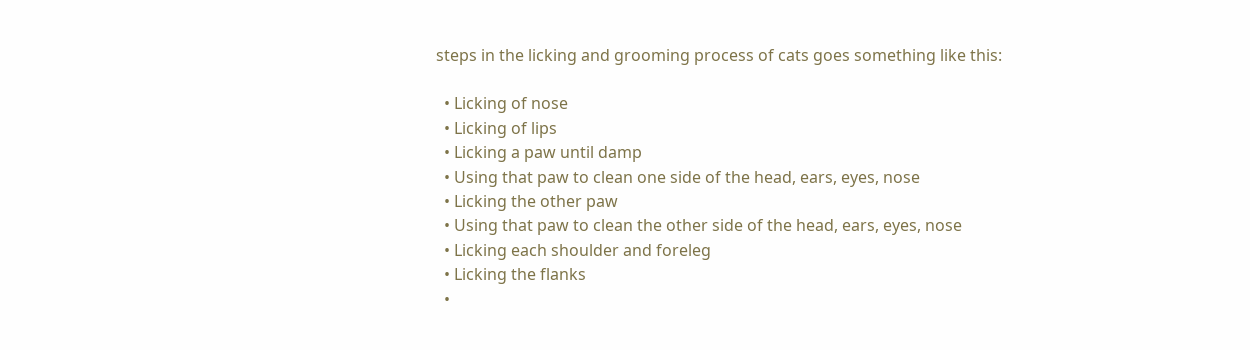steps in the licking and grooming process of cats goes something like this:

  • Licking of nose
  • Licking of lips
  • Licking a paw until damp
  • Using that paw to clean one side of the head, ears, eyes, nose
  • Licking the other paw
  • Using that paw to clean the other side of the head, ears, eyes, nose
  • Licking each shoulder and foreleg
  • Licking the flanks
  •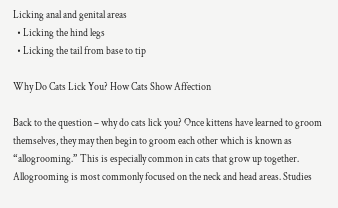Licking anal and genital areas
  • Licking the hind legs
  • Licking the tail from base to tip

Why Do Cats Lick You? How Cats Show Affection

Back to the question – why do cats lick you? Once kittens have learned to groom themselves, they may then begin to groom each other which is known as “allogrooming.” This is especially common in cats that grow up together. Allogrooming is most commonly focused on the neck and head areas. Studies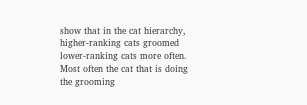show that in the cat hierarchy, higher-ranking cats groomed lower-ranking cats more often. Most often the cat that is doing the grooming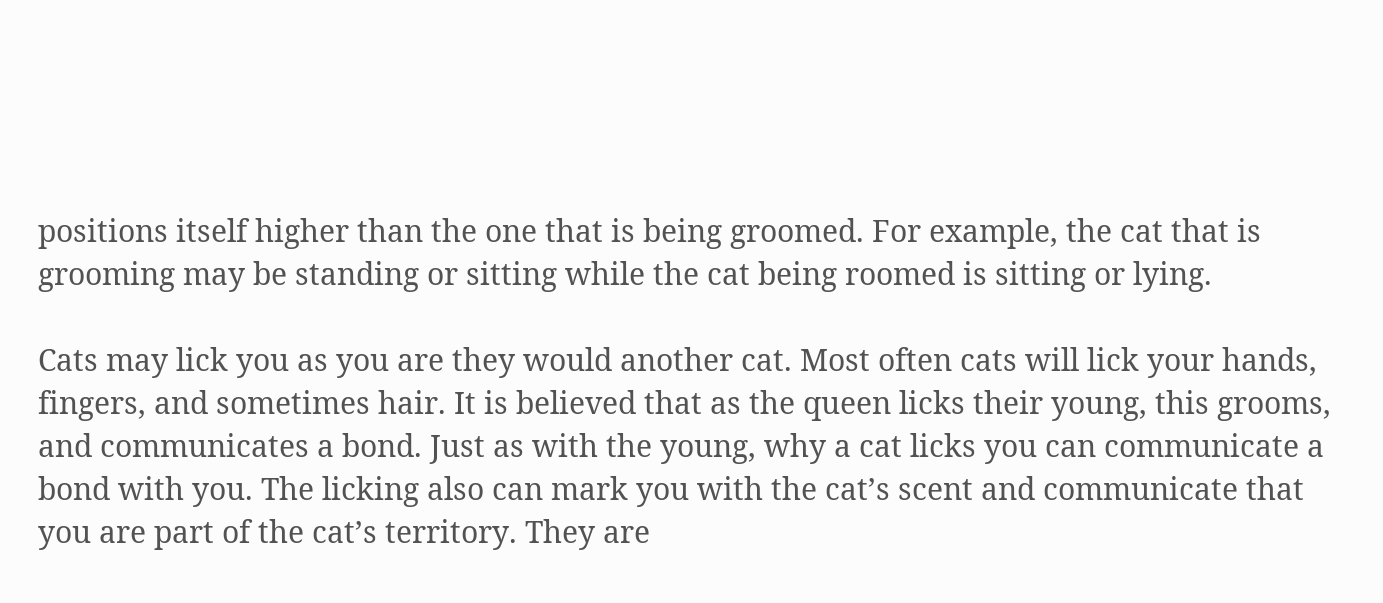positions itself higher than the one that is being groomed. For example, the cat that is grooming may be standing or sitting while the cat being roomed is sitting or lying.

Cats may lick you as you are they would another cat. Most often cats will lick your hands, fingers, and sometimes hair. It is believed that as the queen licks their young, this grooms, and communicates a bond. Just as with the young, why a cat licks you can communicate a bond with you. The licking also can mark you with the cat’s scent and communicate that you are part of the cat’s territory. They are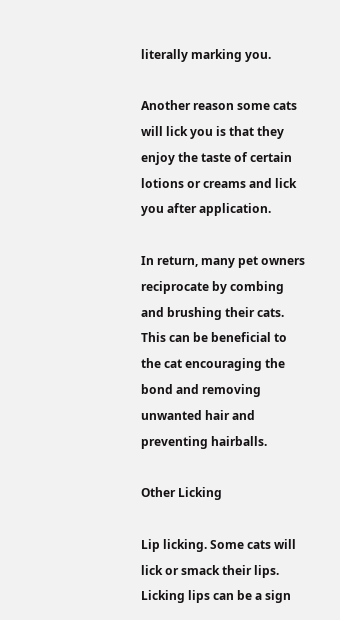literally marking you.

Another reason some cats will lick you is that they enjoy the taste of certain lotions or creams and lick you after application.

In return, many pet owners reciprocate by combing and brushing their cats. This can be beneficial to the cat encouraging the bond and removing unwanted hair and preventing hairballs.

Other Licking

Lip licking. Some cats will lick or smack their lips. Licking lips can be a sign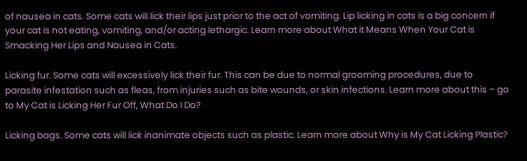of nausea in cats. Some cats will lick their lips just prior to the act of vomiting. Lip licking in cats is a big concern if your cat is not eating, vomiting, and/or acting lethargic. Learn more about What it Means When Your Cat is Smacking Her Lips and Nausea in Cats.

Licking fur. Some cats will excessively lick their fur. This can be due to normal grooming procedures, due to parasite infestation such as fleas, from injuries such as bite wounds, or skin infections. Learn more about this – go to My Cat is Licking Her Fur Off, What Do I Do?

Licking bags. Some cats will lick inanimate objects such as plastic. Learn more about Why is My Cat Licking Plastic?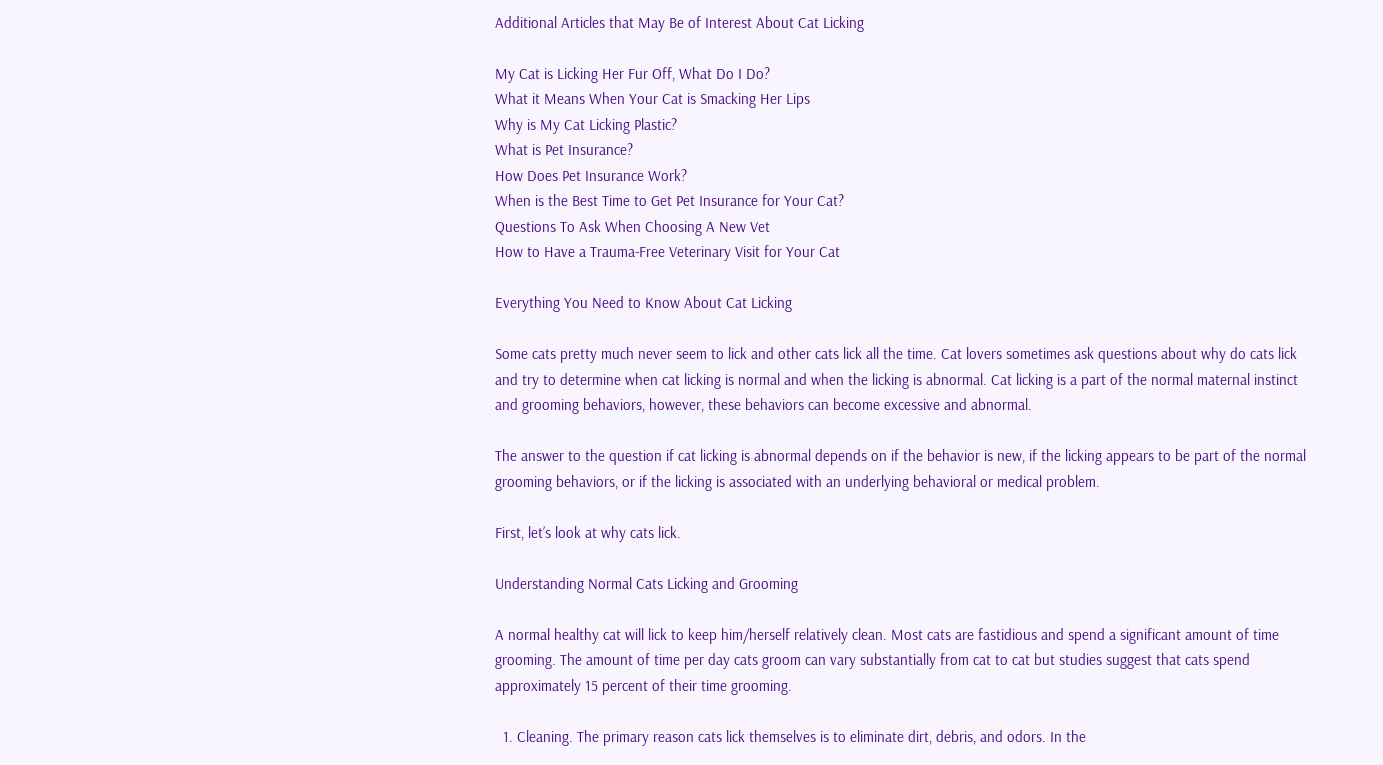Additional Articles that May Be of Interest About Cat Licking

My Cat is Licking Her Fur Off, What Do I Do?
What it Means When Your Cat is Smacking Her Lips
Why is My Cat Licking Plastic?
What is Pet Insurance?
How Does Pet Insurance Work?
When is the Best Time to Get Pet Insurance for Your Cat?
Questions To Ask When Choosing A New Vet
How to Have a Trauma-Free Veterinary Visit for Your Cat

Everything You Need to Know About Cat Licking

Some cats pretty much never seem to lick and other cats lick all the time. Cat lovers sometimes ask questions about why do cats lick and try to determine when cat licking is normal and when the licking is abnormal. Cat licking is a part of the normal maternal instinct and grooming behaviors, however, these behaviors can become excessive and abnormal.

The answer to the question if cat licking is abnormal depends on if the behavior is new, if the licking appears to be part of the normal grooming behaviors, or if the licking is associated with an underlying behavioral or medical problem.

First, let’s look at why cats lick.

Understanding Normal Cats Licking and Grooming

A normal healthy cat will lick to keep him/herself relatively clean. Most cats are fastidious and spend a significant amount of time grooming. The amount of time per day cats groom can vary substantially from cat to cat but studies suggest that cats spend approximately 15 percent of their time grooming.

  1. Cleaning. The primary reason cats lick themselves is to eliminate dirt, debris, and odors. In the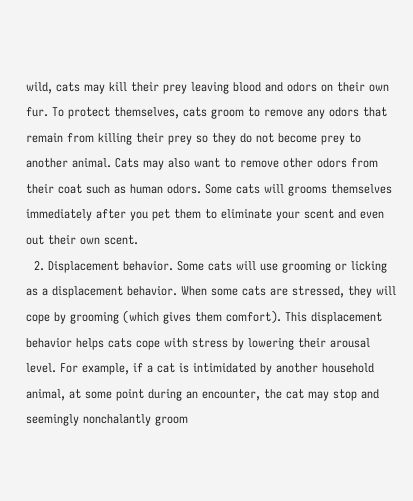wild, cats may kill their prey leaving blood and odors on their own fur. To protect themselves, cats groom to remove any odors that remain from killing their prey so they do not become prey to another animal. Cats may also want to remove other odors from their coat such as human odors. Some cats will grooms themselves immediately after you pet them to eliminate your scent and even out their own scent.
  2. Displacement behavior. Some cats will use grooming or licking as a displacement behavior. When some cats are stressed, they will cope by grooming (which gives them comfort). This displacement behavior helps cats cope with stress by lowering their arousal level. For example, if a cat is intimidated by another household animal, at some point during an encounter, the cat may stop and seemingly nonchalantly groom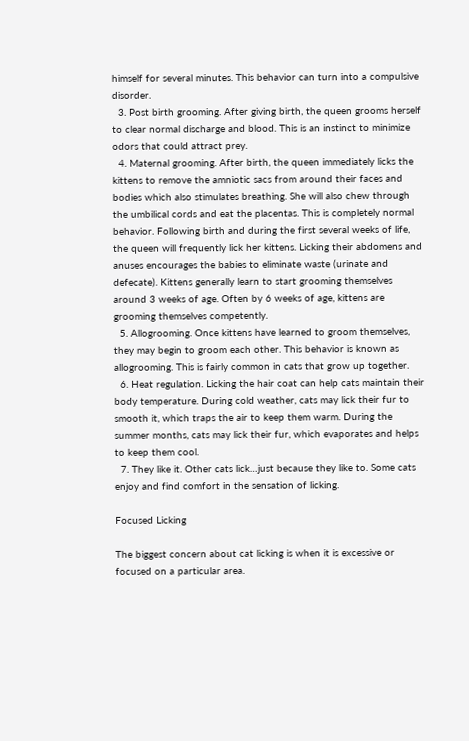himself for several minutes. This behavior can turn into a compulsive disorder.
  3. Post birth grooming. After giving birth, the queen grooms herself to clear normal discharge and blood. This is an instinct to minimize odors that could attract prey.
  4. Maternal grooming. After birth, the queen immediately licks the kittens to remove the amniotic sacs from around their faces and bodies which also stimulates breathing. She will also chew through the umbilical cords and eat the placentas. This is completely normal behavior. Following birth and during the first several weeks of life, the queen will frequently lick her kittens. Licking their abdomens and anuses encourages the babies to eliminate waste (urinate and defecate). Kittens generally learn to start grooming themselves around 3 weeks of age. Often by 6 weeks of age, kittens are grooming themselves competently.
  5. Allogrooming. Once kittens have learned to groom themselves, they may begin to groom each other. This behavior is known as allogrooming. This is fairly common in cats that grow up together.
  6. Heat regulation. Licking the hair coat can help cats maintain their body temperature. During cold weather, cats may lick their fur to smooth it, which traps the air to keep them warm. During the summer months, cats may lick their fur, which evaporates and helps to keep them cool.
  7. They like it. Other cats lick…just because they like to. Some cats enjoy and find comfort in the sensation of licking.

Focused Licking

The biggest concern about cat licking is when it is excessive or focused on a particular area.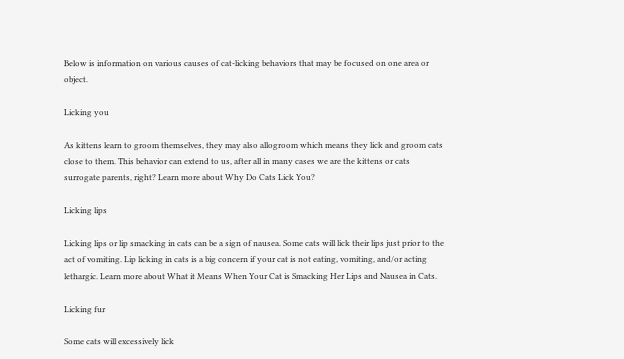Below is information on various causes of cat-licking behaviors that may be focused on one area or object.

Licking you

As kittens learn to groom themselves, they may also allogroom which means they lick and groom cats close to them. This behavior can extend to us, after all in many cases we are the kittens or cats surrogate parents, right? Learn more about Why Do Cats Lick You?

Licking lips

Licking lips or lip smacking in cats can be a sign of nausea. Some cats will lick their lips just prior to the act of vomiting. Lip licking in cats is a big concern if your cat is not eating, vomiting, and/or acting lethargic. Learn more about What it Means When Your Cat is Smacking Her Lips and Nausea in Cats.

Licking fur

Some cats will excessively lick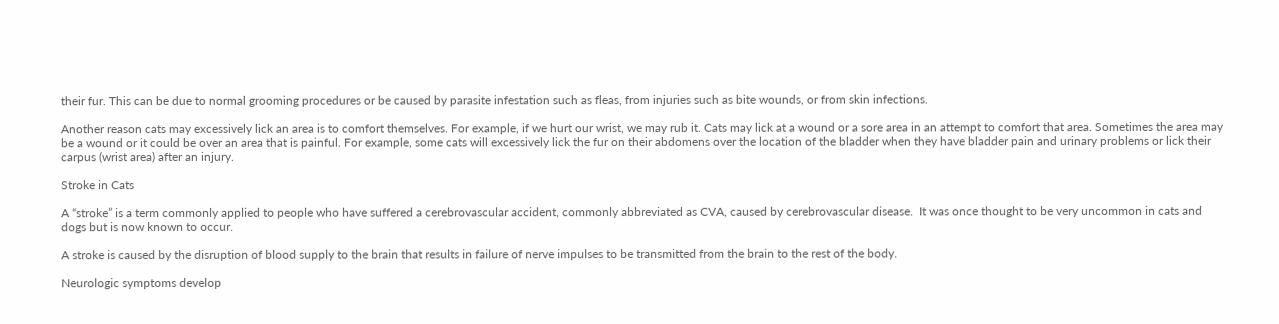their fur. This can be due to normal grooming procedures or be caused by parasite infestation such as fleas, from injuries such as bite wounds, or from skin infections.

Another reason cats may excessively lick an area is to comfort themselves. For example, if we hurt our wrist, we may rub it. Cats may lick at a wound or a sore area in an attempt to comfort that area. Sometimes the area may be a wound or it could be over an area that is painful. For example, some cats will excessively lick the fur on their abdomens over the location of the bladder when they have bladder pain and urinary problems or lick their carpus (wrist area) after an injury.

Stroke in Cats

A “stroke” is a term commonly applied to people who have suffered a cerebrovascular accident, commonly abbreviated as CVA, caused by cerebrovascular disease.  It was once thought to be very uncommon in cats and dogs but is now known to occur.

A stroke is caused by the disruption of blood supply to the brain that results in failure of nerve impulses to be transmitted from the brain to the rest of the body.

Neurologic symptoms develop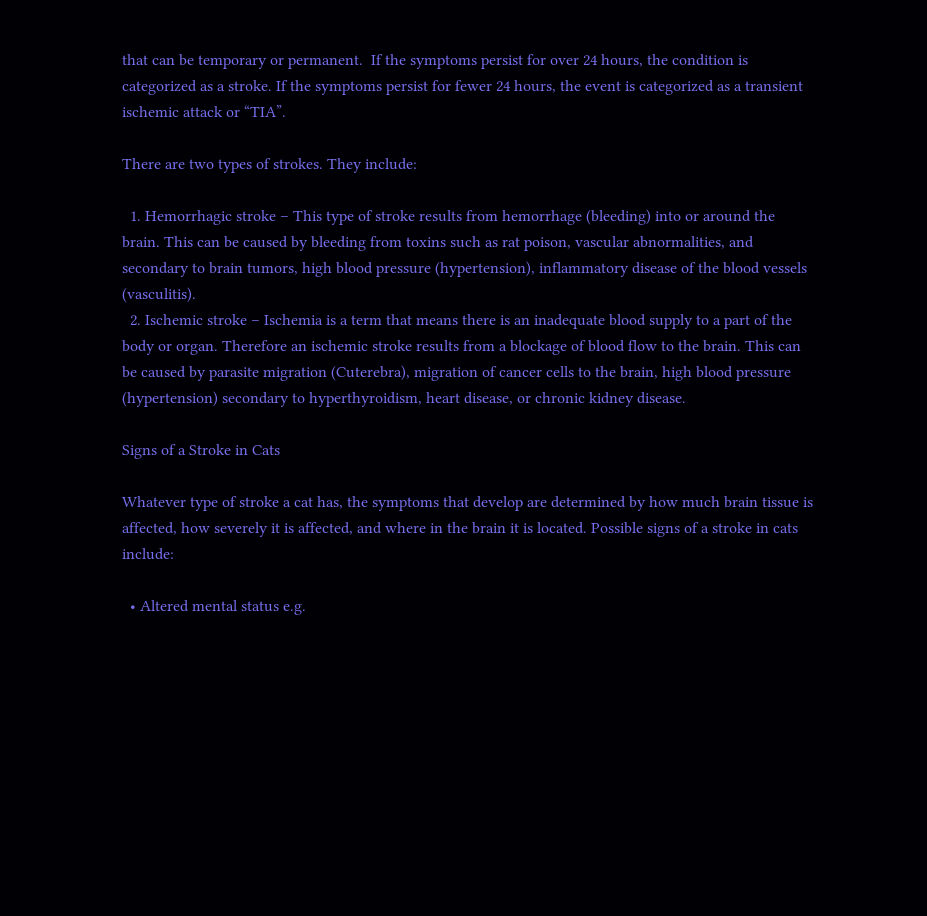that can be temporary or permanent.  If the symptoms persist for over 24 hours, the condition is categorized as a stroke. If the symptoms persist for fewer 24 hours, the event is categorized as a transient ischemic attack or “TIA”.

There are two types of strokes. They include:

  1. Hemorrhagic stroke – This type of stroke results from hemorrhage (bleeding) into or around the brain. This can be caused by bleeding from toxins such as rat poison, vascular abnormalities, and secondary to brain tumors, high blood pressure (hypertension), inflammatory disease of the blood vessels (vasculitis).
  2. Ischemic stroke – Ischemia is a term that means there is an inadequate blood supply to a part of the body or organ. Therefore an ischemic stroke results from a blockage of blood flow to the brain. This can be caused by parasite migration (Cuterebra), migration of cancer cells to the brain, high blood pressure (hypertension) secondary to hyperthyroidism, heart disease, or chronic kidney disease.

Signs of a Stroke in Cats

Whatever type of stroke a cat has, the symptoms that develop are determined by how much brain tissue is affected, how severely it is affected, and where in the brain it is located. Possible signs of a stroke in cats include:

  • Altered mental status e.g.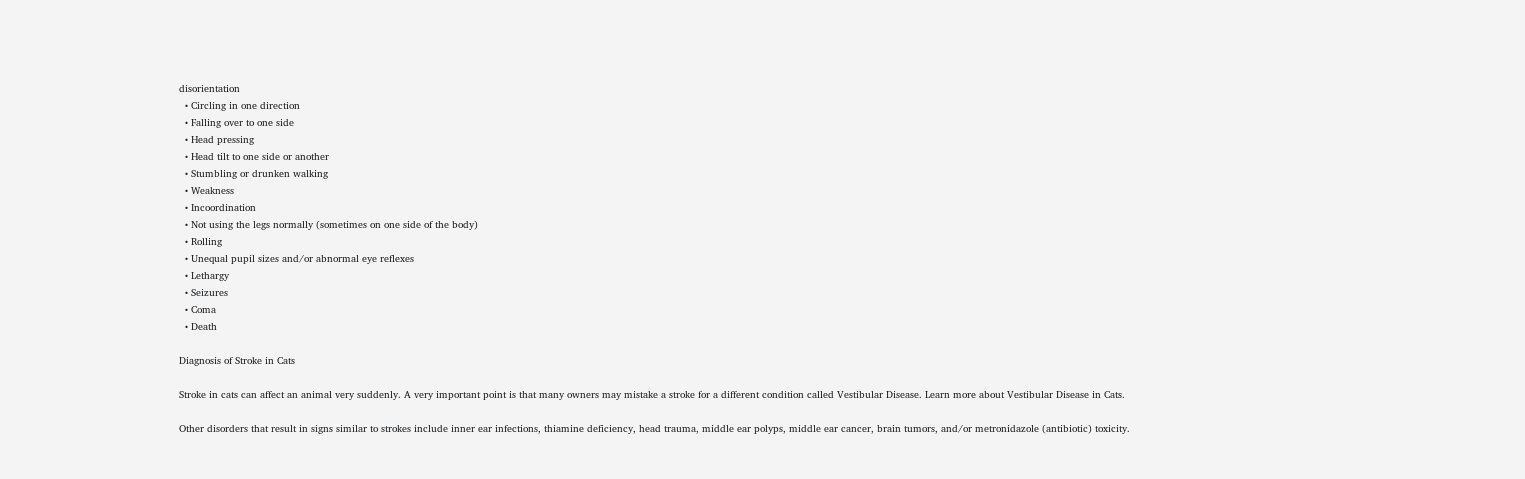disorientation
  • Circling in one direction
  • Falling over to one side
  • Head pressing
  • Head tilt to one side or another
  • Stumbling or drunken walking
  • Weakness
  • Incoordination
  • Not using the legs normally (sometimes on one side of the body)
  • Rolling
  • Unequal pupil sizes and/or abnormal eye reflexes
  • Lethargy
  • Seizures
  • Coma
  • Death

Diagnosis of Stroke in Cats

Stroke in cats can affect an animal very suddenly. A very important point is that many owners may mistake a stroke for a different condition called Vestibular Disease. Learn more about Vestibular Disease in Cats.

Other disorders that result in signs similar to strokes include inner ear infections, thiamine deficiency, head trauma, middle ear polyps, middle ear cancer, brain tumors, and/or metronidazole (antibiotic) toxicity.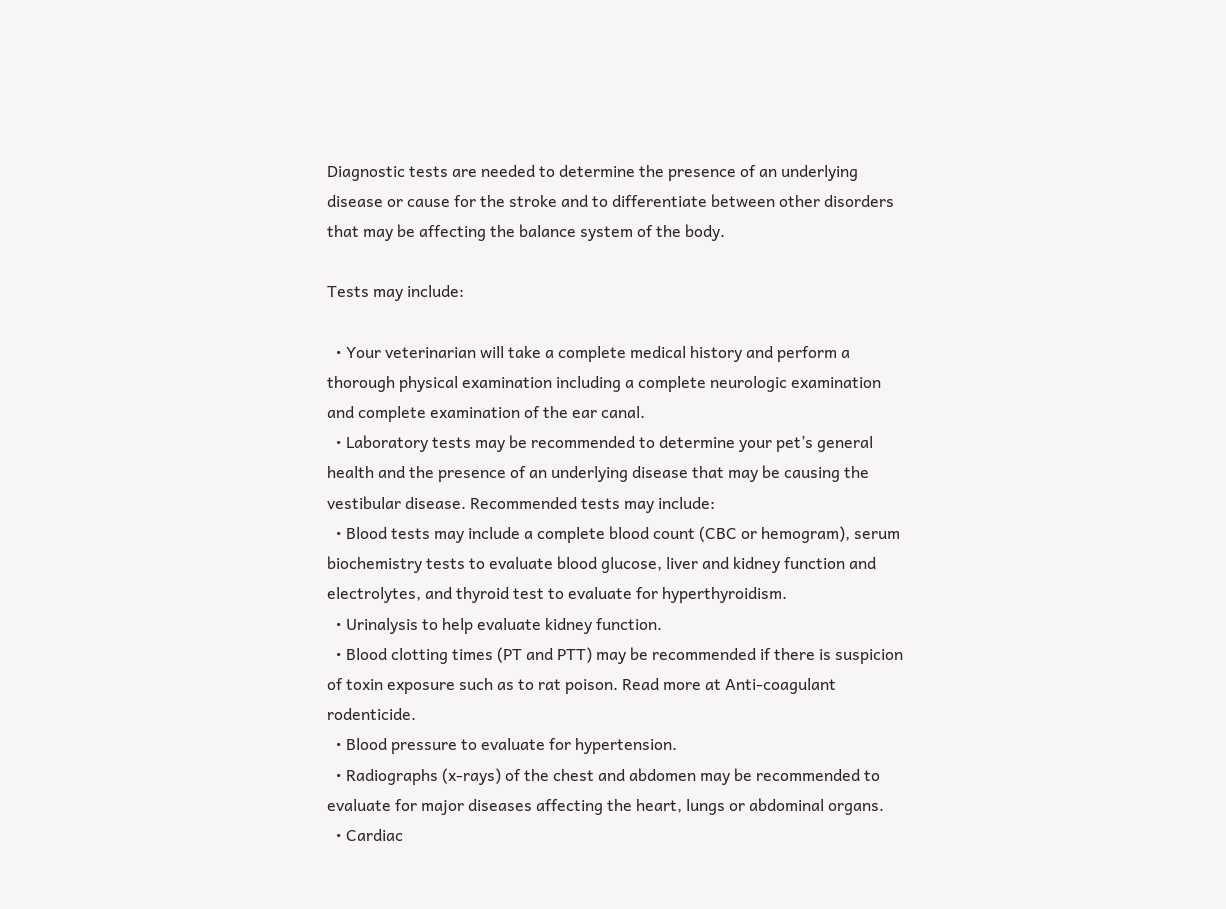Diagnostic tests are needed to determine the presence of an underlying disease or cause for the stroke and to differentiate between other disorders that may be affecting the balance system of the body.

Tests may include:

  • Your veterinarian will take a complete medical history and perform a thorough physical examination including a complete neurologic examination and complete examination of the ear canal.
  • Laboratory tests may be recommended to determine your pet’s general health and the presence of an underlying disease that may be causing the vestibular disease. Recommended tests may include:
  • Blood tests may include a complete blood count (CBC or hemogram), serum biochemistry tests to evaluate blood glucose, liver and kidney function and electrolytes, and thyroid test to evaluate for hyperthyroidism.
  • Urinalysis to help evaluate kidney function.
  • Blood clotting times (PT and PTT) may be recommended if there is suspicion of toxin exposure such as to rat poison. Read more at Anti-coagulant rodenticide.
  • Blood pressure to evaluate for hypertension.
  • Radiographs (x-rays) of the chest and abdomen may be recommended to evaluate for major diseases affecting the heart, lungs or abdominal organs.
  • Cardiac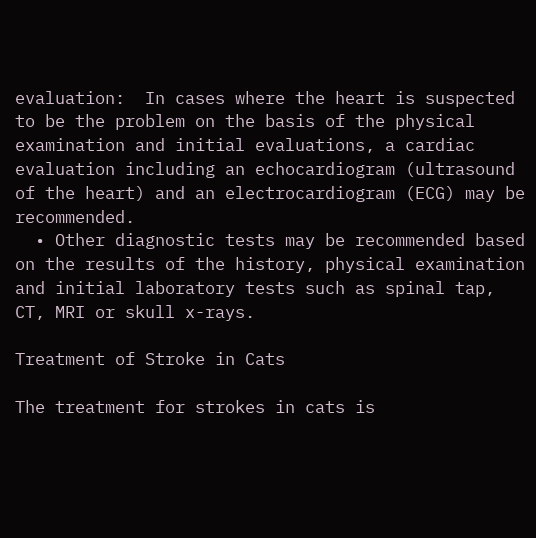evaluation:  In cases where the heart is suspected to be the problem on the basis of the physical examination and initial evaluations, a cardiac evaluation including an echocardiogram (ultrasound of the heart) and an electrocardiogram (ECG) may be recommended.
  • Other diagnostic tests may be recommended based on the results of the history, physical examination and initial laboratory tests such as spinal tap, CT, MRI or skull x-rays.

Treatment of Stroke in Cats

The treatment for strokes in cats is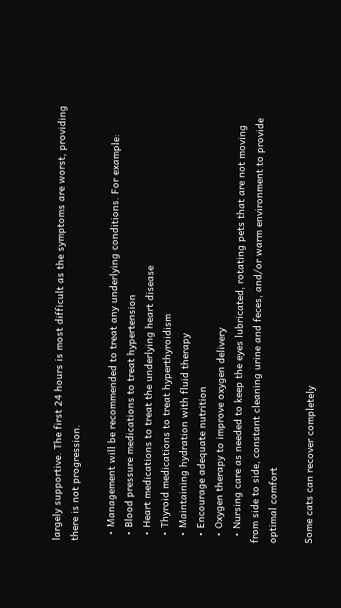largely supportive. The first 24 hours is most difficult as the symptoms are worst, providing there is not progression.

  • Management will be recommended to treat any underlying conditions. For example:
  • Blood pressure medications to treat hypertension
  • Heart medications to treat the underlying heart disease
  • Thyroid medications to treat hyperthyroidism
  • Maintaining hydration with fluid therapy
  • Encourage adequate nutrition
  • Oxygen therapy to improve oxygen delivery
  • Nursing care as needed to keep the eyes lubricated, rotating pets that are not moving from side to side, constant cleaning urine and feces, and/or warm environment to provide optimal comfort

Some cats can recover completely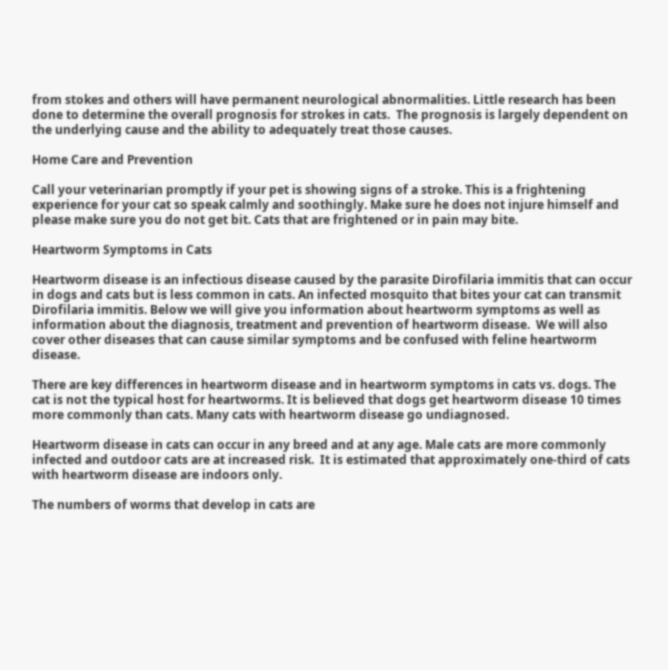from stokes and others will have permanent neurological abnormalities. Little research has been done to determine the overall prognosis for strokes in cats.  The prognosis is largely dependent on the underlying cause and the ability to adequately treat those causes.

Home Care and Prevention

Call your veterinarian promptly if your pet is showing signs of a stroke. This is a frightening experience for your cat so speak calmly and soothingly. Make sure he does not injure himself and please make sure you do not get bit. Cats that are frightened or in pain may bite.

Heartworm Symptoms in Cats

Heartworm disease is an infectious disease caused by the parasite Dirofilaria immitis that can occur in dogs and cats but is less common in cats. An infected mosquito that bites your cat can transmit Dirofilaria immitis. Below we will give you information about heartworm symptoms as well as information about the diagnosis, treatment and prevention of heartworm disease.  We will also cover other diseases that can cause similar symptoms and be confused with feline heartworm disease.

There are key differences in heartworm disease and in heartworm symptoms in cats vs. dogs. The cat is not the typical host for heartworms. It is believed that dogs get heartworm disease 10 times more commonly than cats. Many cats with heartworm disease go undiagnosed.

Heartworm disease in cats can occur in any breed and at any age. Male cats are more commonly infected and outdoor cats are at increased risk.  It is estimated that approximately one-third of cats with heartworm disease are indoors only.

The numbers of worms that develop in cats are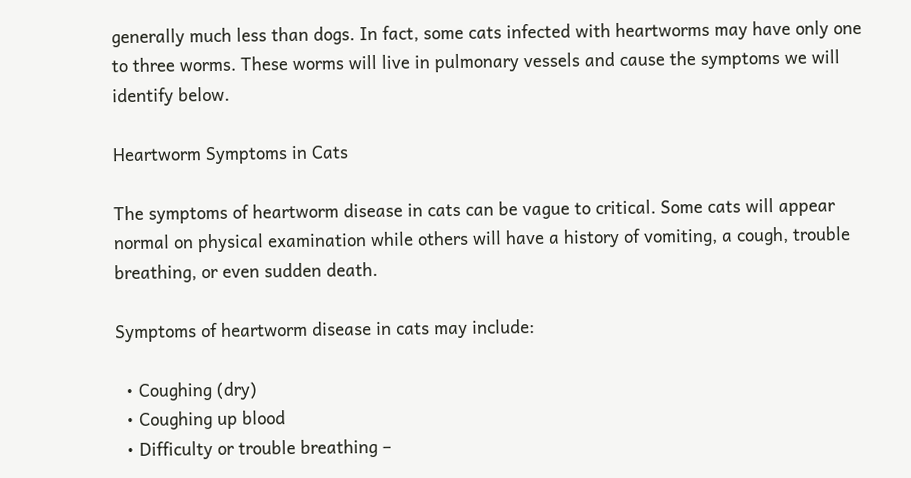generally much less than dogs. In fact, some cats infected with heartworms may have only one to three worms. These worms will live in pulmonary vessels and cause the symptoms we will identify below.

Heartworm Symptoms in Cats

The symptoms of heartworm disease in cats can be vague to critical. Some cats will appear normal on physical examination while others will have a history of vomiting, a cough, trouble breathing, or even sudden death.

Symptoms of heartworm disease in cats may include:

  • Coughing (dry)
  • Coughing up blood
  • Difficulty or trouble breathing –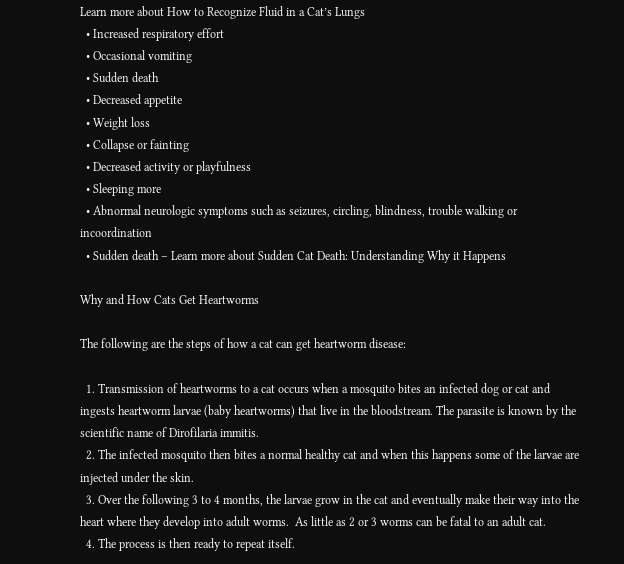Learn more about How to Recognize Fluid in a Cat’s Lungs
  • Increased respiratory effort
  • Occasional vomiting
  • Sudden death
  • Decreased appetite
  • Weight loss
  • Collapse or fainting
  • Decreased activity or playfulness
  • Sleeping more
  • Abnormal neurologic symptoms such as seizures, circling, blindness, trouble walking or incoordination
  • Sudden death – Learn more about Sudden Cat Death: Understanding Why it Happens

Why and How Cats Get Heartworms

The following are the steps of how a cat can get heartworm disease:

  1. Transmission of heartworms to a cat occurs when a mosquito bites an infected dog or cat and ingests heartworm larvae (baby heartworms) that live in the bloodstream. The parasite is known by the scientific name of Dirofilaria immitis.
  2. The infected mosquito then bites a normal healthy cat and when this happens some of the larvae are injected under the skin.
  3. Over the following 3 to 4 months, the larvae grow in the cat and eventually make their way into the heart where they develop into adult worms.  As little as 2 or 3 worms can be fatal to an adult cat.
  4. The process is then ready to repeat itself.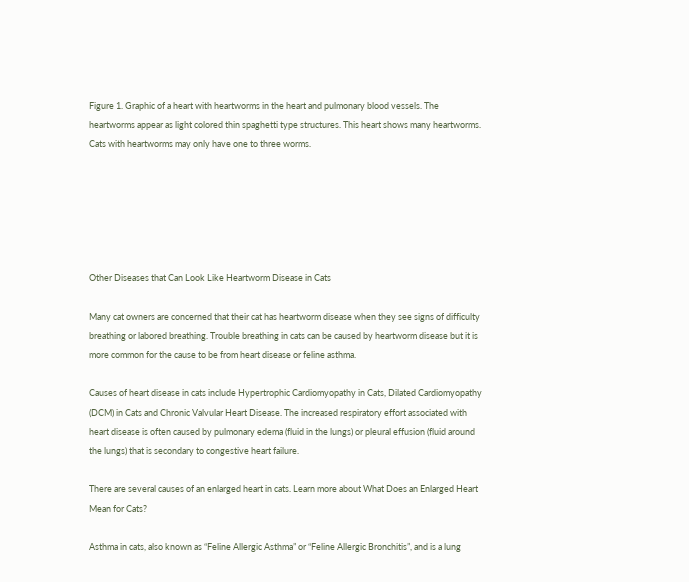Figure 1. Graphic of a heart with heartworms in the heart and pulmonary blood vessels. The heartworms appear as light colored thin spaghetti type structures. This heart shows many heartworms. Cats with heartworms may only have one to three worms.






Other Diseases that Can Look Like Heartworm Disease in Cats

Many cat owners are concerned that their cat has heartworm disease when they see signs of difficulty breathing or labored breathing. Trouble breathing in cats can be caused by heartworm disease but it is more common for the cause to be from heart disease or feline asthma.

Causes of heart disease in cats include Hypertrophic Cardiomyopathy in Cats, Dilated Cardiomyopathy (DCM) in Cats and Chronic Valvular Heart Disease. The increased respiratory effort associated with heart disease is often caused by pulmonary edema (fluid in the lungs) or pleural effusion (fluid around the lungs) that is secondary to congestive heart failure.

There are several causes of an enlarged heart in cats. Learn more about What Does an Enlarged Heart Mean for Cats?

Asthma in cats, also known as “Feline Allergic Asthma” or “Feline Allergic Bronchitis”, and is a lung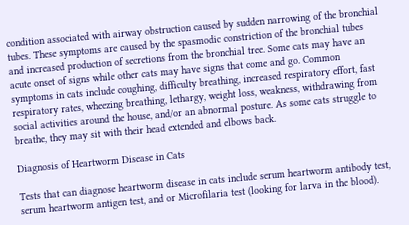condition associated with airway obstruction caused by sudden narrowing of the bronchial tubes. These symptoms are caused by the spasmodic constriction of the bronchial tubes and increased production of secretions from the bronchial tree. Some cats may have an acute onset of signs while other cats may have signs that come and go. Common symptoms in cats include coughing, difficulty breathing, increased respiratory effort, fast respiratory rates, wheezing breathing, lethargy, weight loss, weakness, withdrawing from social activities around the house, and/or an abnormal posture. As some cats struggle to breathe, they may sit with their head extended and elbows back.

Diagnosis of Heartworm Disease in Cats

Tests that can diagnose heartworm disease in cats include serum heartworm antibody test, serum heartworm antigen test, and or Microfilaria test (looking for larva in the blood).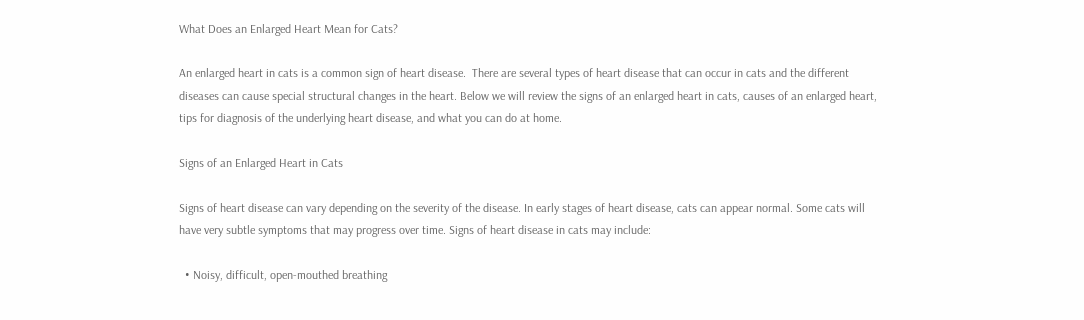What Does an Enlarged Heart Mean for Cats?

An enlarged heart in cats is a common sign of heart disease.  There are several types of heart disease that can occur in cats and the different diseases can cause special structural changes in the heart. Below we will review the signs of an enlarged heart in cats, causes of an enlarged heart, tips for diagnosis of the underlying heart disease, and what you can do at home.

Signs of an Enlarged Heart in Cats

Signs of heart disease can vary depending on the severity of the disease. In early stages of heart disease, cats can appear normal. Some cats will have very subtle symptoms that may progress over time. Signs of heart disease in cats may include:

  • Noisy, difficult, open-mouthed breathing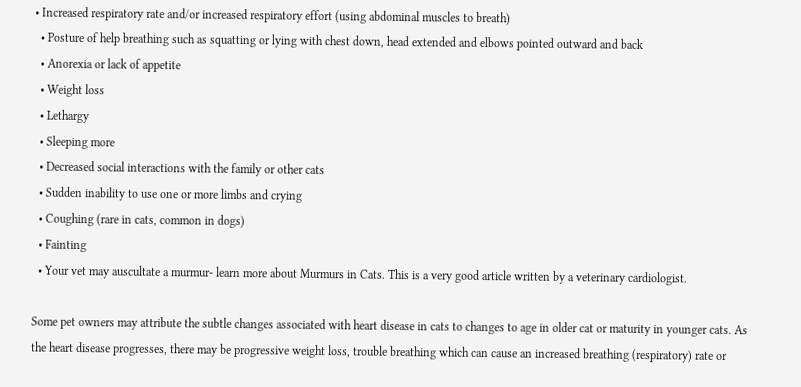• Increased respiratory rate and/or increased respiratory effort (using abdominal muscles to breath)
  • Posture of help breathing such as squatting or lying with chest down, head extended and elbows pointed outward and back
  • Anorexia or lack of appetite
  • Weight loss
  • Lethargy
  • Sleeping more
  • Decreased social interactions with the family or other cats
  • Sudden inability to use one or more limbs and crying
  • Coughing (rare in cats, common in dogs)
  • Fainting
  • Your vet may auscultate a murmur- learn more about Murmurs in Cats. This is a very good article written by a veterinary cardiologist.

Some pet owners may attribute the subtle changes associated with heart disease in cats to changes to age in older cat or maturity in younger cats. As the heart disease progresses, there may be progressive weight loss, trouble breathing which can cause an increased breathing (respiratory) rate or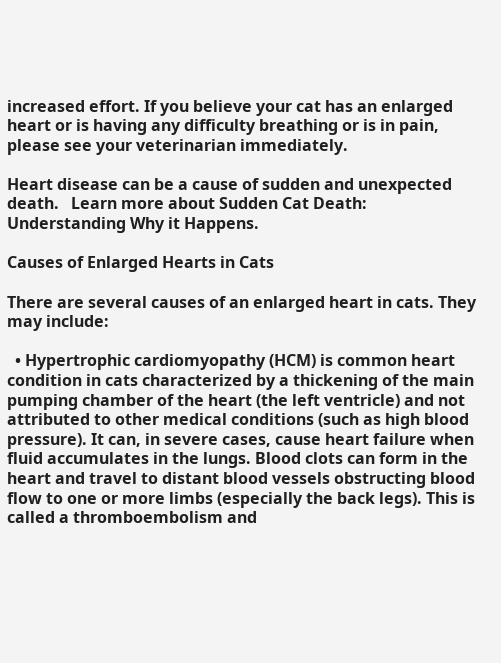increased effort. If you believe your cat has an enlarged heart or is having any difficulty breathing or is in pain, please see your veterinarian immediately.

Heart disease can be a cause of sudden and unexpected death.   Learn more about Sudden Cat Death: Understanding Why it Happens.

Causes of Enlarged Hearts in Cats

There are several causes of an enlarged heart in cats. They may include:

  • Hypertrophic cardiomyopathy (HCM) is common heart condition in cats characterized by a thickening of the main pumping chamber of the heart (the left ventricle) and not attributed to other medical conditions (such as high blood pressure). It can, in severe cases, cause heart failure when fluid accumulates in the lungs. Blood clots can form in the heart and travel to distant blood vessels obstructing blood flow to one or more limbs (especially the back legs). This is called a thromboembolism and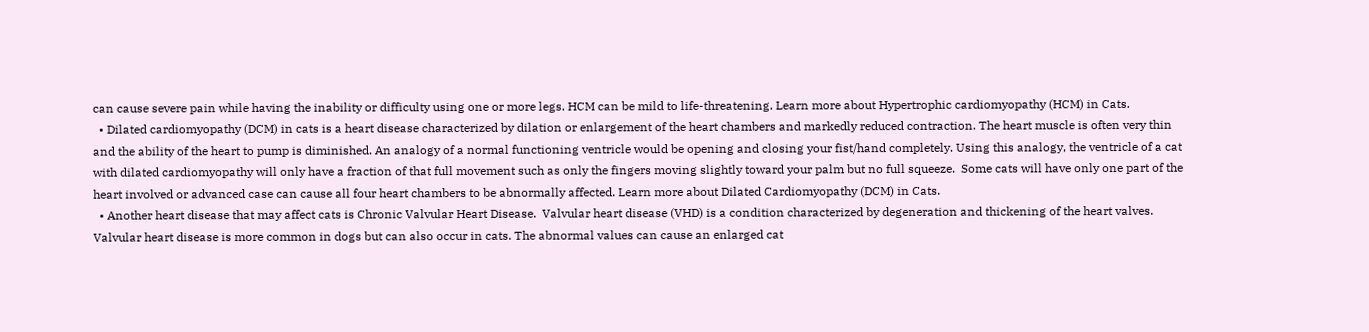can cause severe pain while having the inability or difficulty using one or more legs. HCM can be mild to life-threatening. Learn more about Hypertrophic cardiomyopathy (HCM) in Cats.
  • Dilated cardiomyopathy (DCM) in cats is a heart disease characterized by dilation or enlargement of the heart chambers and markedly reduced contraction. The heart muscle is often very thin and the ability of the heart to pump is diminished. An analogy of a normal functioning ventricle would be opening and closing your fist/hand completely. Using this analogy, the ventricle of a cat with dilated cardiomyopathy will only have a fraction of that full movement such as only the fingers moving slightly toward your palm but no full squeeze.  Some cats will have only one part of the heart involved or advanced case can cause all four heart chambers to be abnormally affected. Learn more about Dilated Cardiomyopathy (DCM) in Cats.
  • Another heart disease that may affect cats is Chronic Valvular Heart Disease.  Valvular heart disease (VHD) is a condition characterized by degeneration and thickening of the heart valves. Valvular heart disease is more common in dogs but can also occur in cats. The abnormal values can cause an enlarged cat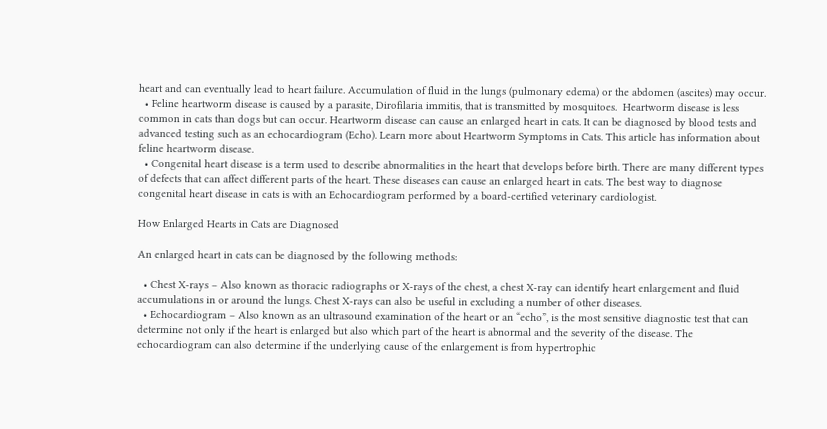heart and can eventually lead to heart failure. Accumulation of fluid in the lungs (pulmonary edema) or the abdomen (ascites) may occur.
  • Feline heartworm disease is caused by a parasite, Dirofilaria immitis, that is transmitted by mosquitoes.  Heartworm disease is less common in cats than dogs but can occur. Heartworm disease can cause an enlarged heart in cats. It can be diagnosed by blood tests and advanced testing such as an echocardiogram (Echo). Learn more about Heartworm Symptoms in Cats. This article has information about feline heartworm disease.
  • Congenital heart disease is a term used to describe abnormalities in the heart that develops before birth. There are many different types of defects that can affect different parts of the heart. These diseases can cause an enlarged heart in cats. The best way to diagnose congenital heart disease in cats is with an Echocardiogram performed by a board-certified veterinary cardiologist.

How Enlarged Hearts in Cats are Diagnosed

An enlarged heart in cats can be diagnosed by the following methods:

  • Chest X-rays – Also known as thoracic radiographs or X-rays of the chest, a chest X-ray can identify heart enlargement and fluid accumulations in or around the lungs. Chest X-rays can also be useful in excluding a number of other diseases.
  • Echocardiogram – Also known as an ultrasound examination of the heart or an “echo”, is the most sensitive diagnostic test that can determine not only if the heart is enlarged but also which part of the heart is abnormal and the severity of the disease. The echocardiogram can also determine if the underlying cause of the enlargement is from hypertrophic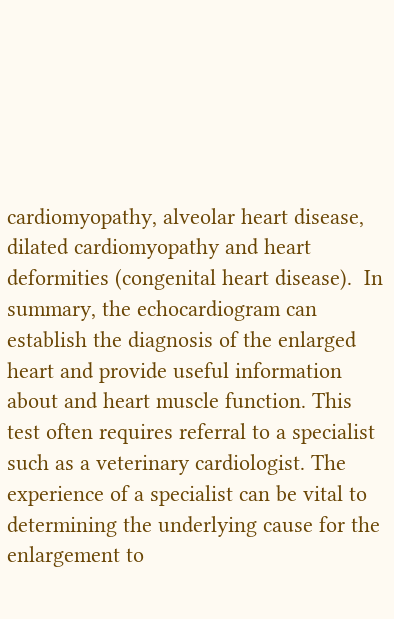cardiomyopathy, alveolar heart disease, dilated cardiomyopathy and heart deformities (congenital heart disease).  In summary, the echocardiogram can establish the diagnosis of the enlarged heart and provide useful information about and heart muscle function. This test often requires referral to a specialist such as a veterinary cardiologist. The experience of a specialist can be vital to determining the underlying cause for the enlargement to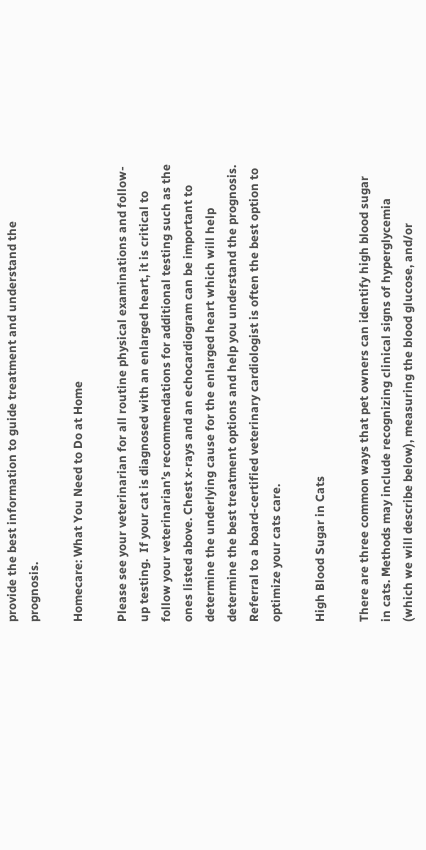provide the best information to guide treatment and understand the prognosis.

Homecare: What You Need to Do at Home

Please see your veterinarian for all routine physical examinations and follow-up testing.  If your cat is diagnosed with an enlarged heart, it is critical to follow your veterinarian’s recommendations for additional testing such as the ones listed above. Chest x-rays and an echocardiogram can be important to determine the underlying cause for the enlarged heart which will help determine the best treatment options and help you understand the prognosis.  Referral to a board-certified veterinary cardiologist is often the best option to optimize your cats care.

High Blood Sugar in Cats

There are three common ways that pet owners can identify high blood sugar in cats. Methods may include recognizing clinical signs of hyperglycemia (which we will describe below), measuring the blood glucose, and/or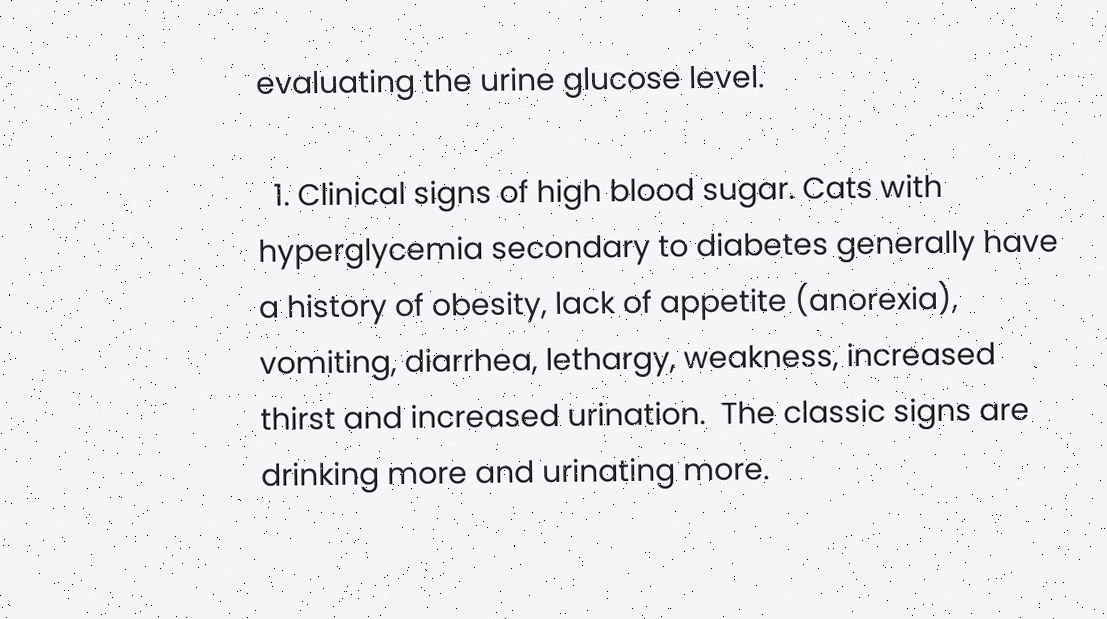evaluating the urine glucose level.

  1. Clinical signs of high blood sugar. Cats with hyperglycemia secondary to diabetes generally have a history of obesity, lack of appetite (anorexia), vomiting, diarrhea, lethargy, weakness, increased thirst and increased urination.  The classic signs are drinking more and urinating more.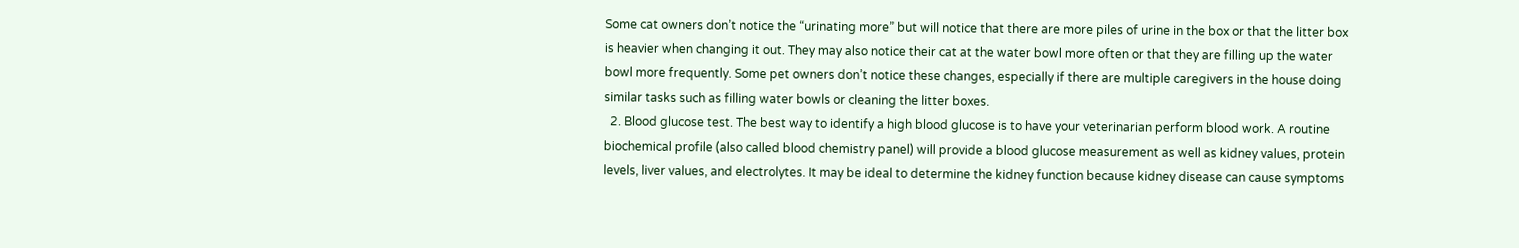Some cat owners don’t notice the “urinating more” but will notice that there are more piles of urine in the box or that the litter box is heavier when changing it out. They may also notice their cat at the water bowl more often or that they are filling up the water bowl more frequently. Some pet owners don’t notice these changes, especially if there are multiple caregivers in the house doing similar tasks such as filling water bowls or cleaning the litter boxes.
  2. Blood glucose test. The best way to identify a high blood glucose is to have your veterinarian perform blood work. A routine biochemical profile (also called blood chemistry panel) will provide a blood glucose measurement as well as kidney values, protein levels, liver values, and electrolytes. It may be ideal to determine the kidney function because kidney disease can cause symptoms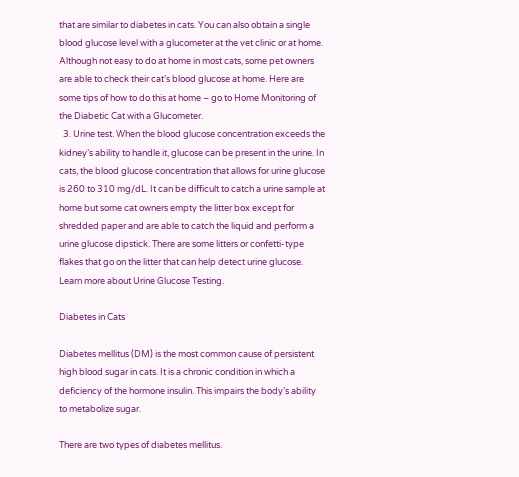that are similar to diabetes in cats. You can also obtain a single blood glucose level with a glucometer at the vet clinic or at home.  Although not easy to do at home in most cats, some pet owners are able to check their cat’s blood glucose at home. Here are some tips of how to do this at home – go to Home Monitoring of the Diabetic Cat with a Glucometer.
  3. Urine test. When the blood glucose concentration exceeds the kidney’s ability to handle it, glucose can be present in the urine. In cats, the blood glucose concentration that allows for urine glucose is 260 to 310 mg/dL. It can be difficult to catch a urine sample at home but some cat owners empty the litter box except for shredded paper and are able to catch the liquid and perform a urine glucose dipstick. There are some litters or confetti-type flakes that go on the litter that can help detect urine glucose.  Learn more about Urine Glucose Testing.

Diabetes in Cats

Diabetes mellitus (DM) is the most common cause of persistent high blood sugar in cats. It is a chronic condition in which a deficiency of the hormone insulin. This impairs the body’s ability to metabolize sugar.

There are two types of diabetes mellitus.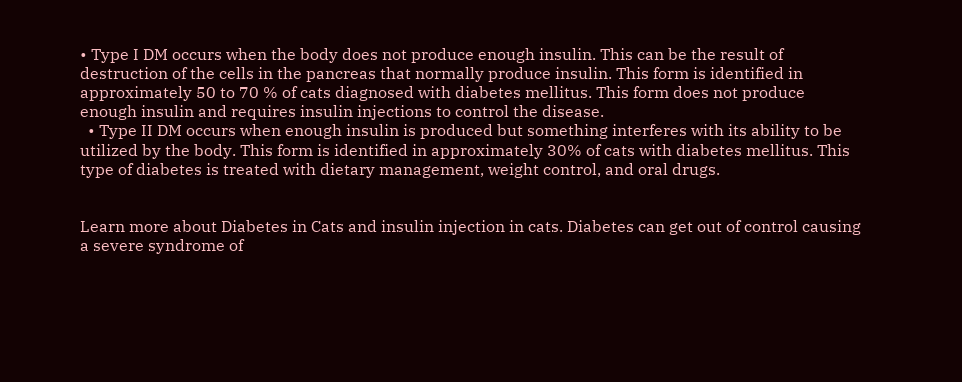• Type I DM occurs when the body does not produce enough insulin. This can be the result of destruction of the cells in the pancreas that normally produce insulin. This form is identified in approximately 50 to 70 % of cats diagnosed with diabetes mellitus. This form does not produce enough insulin and requires insulin injections to control the disease.
  • Type II DM occurs when enough insulin is produced but something interferes with its ability to be utilized by the body. This form is identified in approximately 30% of cats with diabetes mellitus. This type of diabetes is treated with dietary management, weight control, and oral drugs.


Learn more about Diabetes in Cats and insulin injection in cats. Diabetes can get out of control causing a severe syndrome of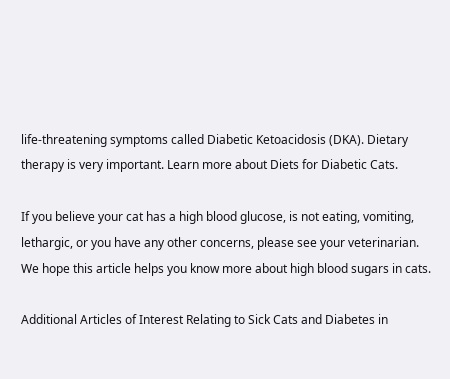life-threatening symptoms called Diabetic Ketoacidosis (DKA). Dietary therapy is very important. Learn more about Diets for Diabetic Cats.

If you believe your cat has a high blood glucose, is not eating, vomiting, lethargic, or you have any other concerns, please see your veterinarian. We hope this article helps you know more about high blood sugars in cats.

Additional Articles of Interest Relating to Sick Cats and Diabetes in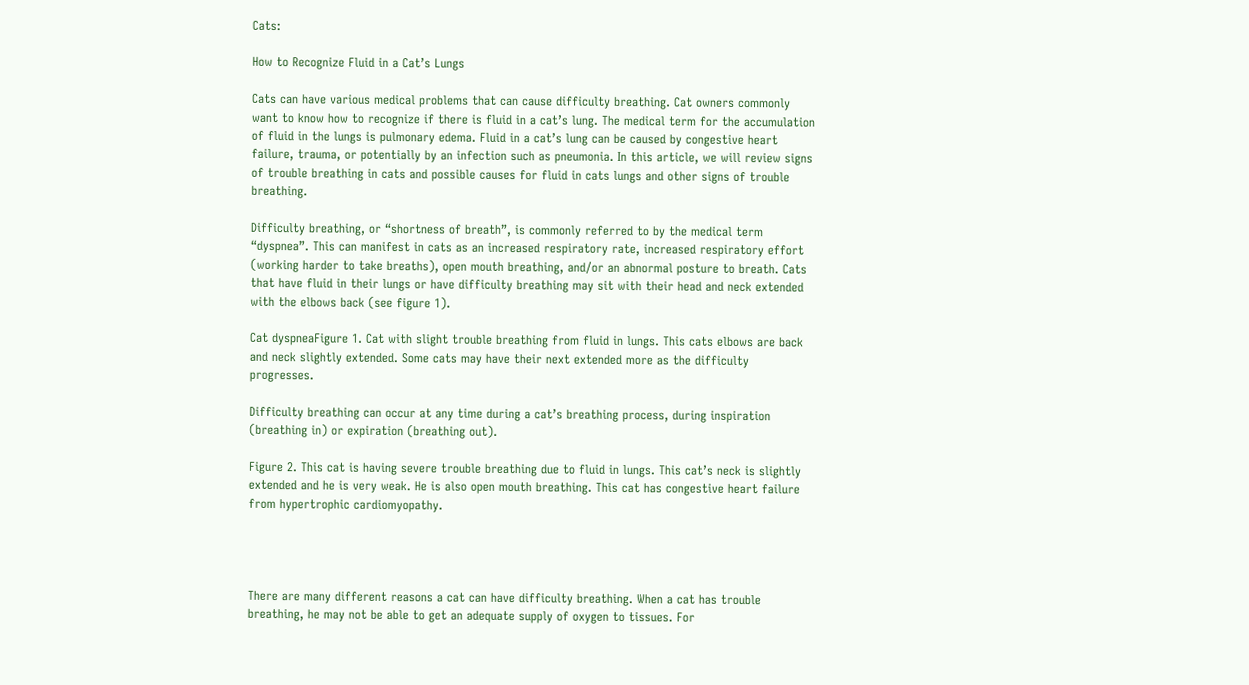Cats:

How to Recognize Fluid in a Cat’s Lungs

Cats can have various medical problems that can cause difficulty breathing. Cat owners commonly want to know how to recognize if there is fluid in a cat’s lung. The medical term for the accumulation of fluid in the lungs is pulmonary edema. Fluid in a cat’s lung can be caused by congestive heart failure, trauma, or potentially by an infection such as pneumonia. In this article, we will review signs of trouble breathing in cats and possible causes for fluid in cats lungs and other signs of trouble breathing.

Difficulty breathing, or “shortness of breath”, is commonly referred to by the medical term “dyspnea”. This can manifest in cats as an increased respiratory rate, increased respiratory effort (working harder to take breaths), open mouth breathing, and/or an abnormal posture to breath. Cats that have fluid in their lungs or have difficulty breathing may sit with their head and neck extended with the elbows back (see figure 1).

Cat dyspneaFigure 1. Cat with slight trouble breathing from fluid in lungs. This cats elbows are back and neck slightly extended. Some cats may have their next extended more as the difficulty progresses.

Difficulty breathing can occur at any time during a cat’s breathing process, during inspiration (breathing in) or expiration (breathing out).

Figure 2. This cat is having severe trouble breathing due to fluid in lungs. This cat’s neck is slightly extended and he is very weak. He is also open mouth breathing. This cat has congestive heart failure from hypertrophic cardiomyopathy.




There are many different reasons a cat can have difficulty breathing. When a cat has trouble breathing, he may not be able to get an adequate supply of oxygen to tissues. For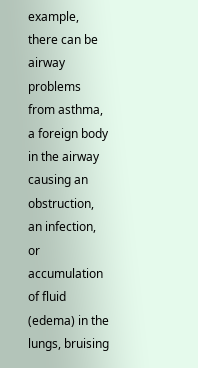example, there can be airway problems from asthma, a foreign body in the airway causing an obstruction, an infection, or accumulation of fluid (edema) in the lungs, bruising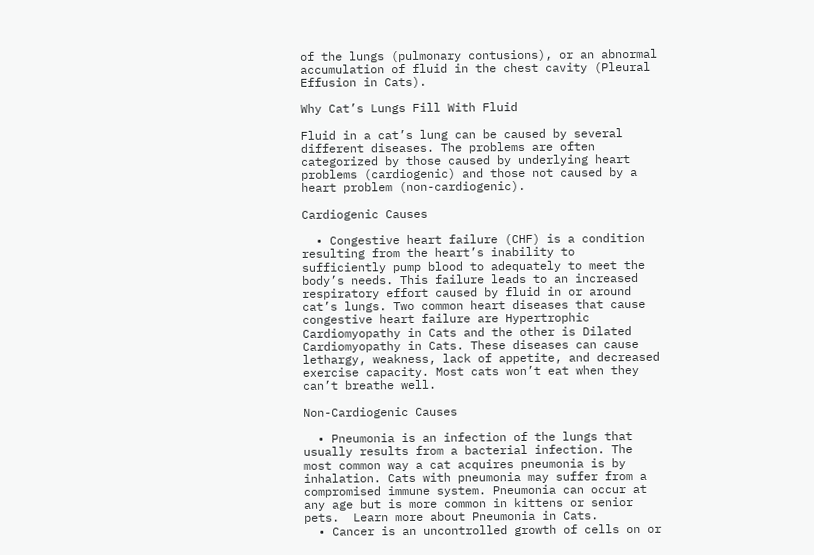of the lungs (pulmonary contusions), or an abnormal accumulation of fluid in the chest cavity (Pleural Effusion in Cats).

Why Cat’s Lungs Fill With Fluid

Fluid in a cat’s lung can be caused by several different diseases. The problems are often categorized by those caused by underlying heart problems (cardiogenic) and those not caused by a heart problem (non-cardiogenic).

Cardiogenic Causes

  • Congestive heart failure (CHF) is a condition resulting from the heart’s inability to sufficiently pump blood to adequately to meet the body’s needs. This failure leads to an increased respiratory effort caused by fluid in or around cat’s lungs. Two common heart diseases that cause congestive heart failure are Hypertrophic Cardiomyopathy in Cats and the other is Dilated Cardiomyopathy in Cats. These diseases can cause lethargy, weakness, lack of appetite, and decreased exercise capacity. Most cats won’t eat when they can’t breathe well.

Non-Cardiogenic Causes

  • Pneumonia is an infection of the lungs that usually results from a bacterial infection. The most common way a cat acquires pneumonia is by inhalation. Cats with pneumonia may suffer from a compromised immune system. Pneumonia can occur at any age but is more common in kittens or senior pets.  Learn more about Pneumonia in Cats.
  • Cancer is an uncontrolled growth of cells on or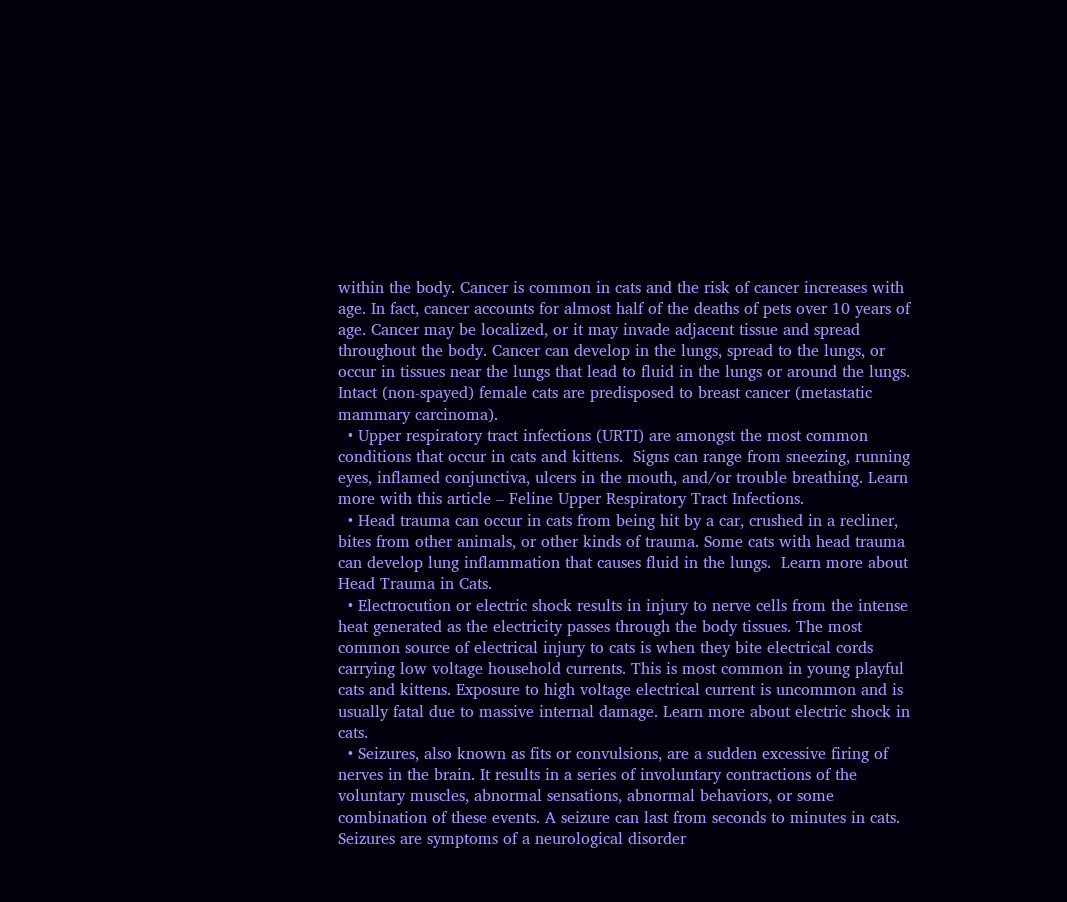within the body. Cancer is common in cats and the risk of cancer increases with age. In fact, cancer accounts for almost half of the deaths of pets over 10 years of age. Cancer may be localized, or it may invade adjacent tissue and spread throughout the body. Cancer can develop in the lungs, spread to the lungs, or occur in tissues near the lungs that lead to fluid in the lungs or around the lungs. Intact (non-spayed) female cats are predisposed to breast cancer (metastatic mammary carcinoma).
  • Upper respiratory tract infections (URTI) are amongst the most common conditions that occur in cats and kittens.  Signs can range from sneezing, running eyes, inflamed conjunctiva, ulcers in the mouth, and/or trouble breathing. Learn more with this article – Feline Upper Respiratory Tract Infections.
  • Head trauma can occur in cats from being hit by a car, crushed in a recliner, bites from other animals, or other kinds of trauma. Some cats with head trauma can develop lung inflammation that causes fluid in the lungs.  Learn more about Head Trauma in Cats.
  • Electrocution or electric shock results in injury to nerve cells from the intense heat generated as the electricity passes through the body tissues. The most common source of electrical injury to cats is when they bite electrical cords carrying low voltage household currents. This is most common in young playful cats and kittens. Exposure to high voltage electrical current is uncommon and is usually fatal due to massive internal damage. Learn more about electric shock in cats.
  • Seizures, also known as fits or convulsions, are a sudden excessive firing of nerves in the brain. It results in a series of involuntary contractions of the voluntary muscles, abnormal sensations, abnormal behaviors, or some combination of these events. A seizure can last from seconds to minutes in cats. Seizures are symptoms of a neurological disorder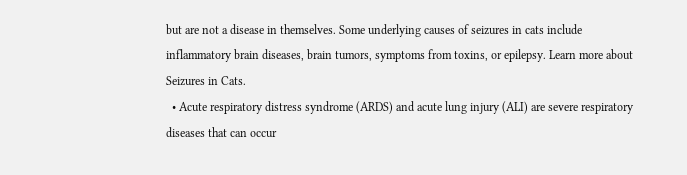but are not a disease in themselves. Some underlying causes of seizures in cats include inflammatory brain diseases, brain tumors, symptoms from toxins, or epilepsy. Learn more about Seizures in Cats.
  • Acute respiratory distress syndrome (ARDS) and acute lung injury (ALI) are severe respiratory diseases that can occur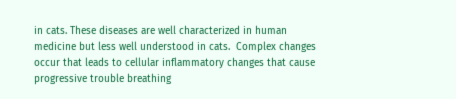in cats. These diseases are well characterized in human medicine but less well understood in cats.  Complex changes occur that leads to cellular inflammatory changes that cause progressive trouble breathing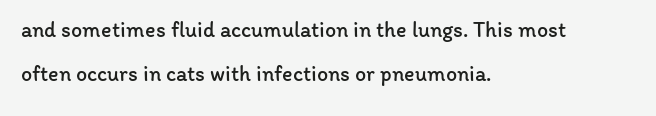and sometimes fluid accumulation in the lungs. This most often occurs in cats with infections or pneumonia.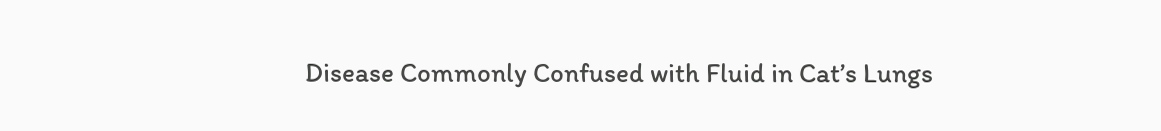Disease Commonly Confused with Fluid in Cat’s Lungs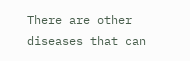There are other diseases that can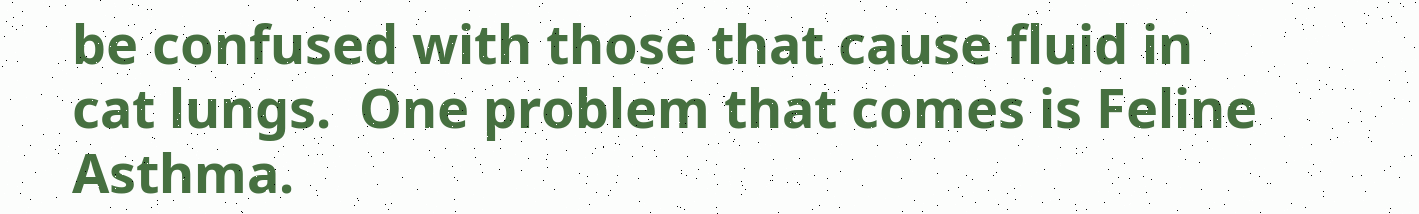be confused with those that cause fluid in cat lungs.  One problem that comes is Feline Asthma.